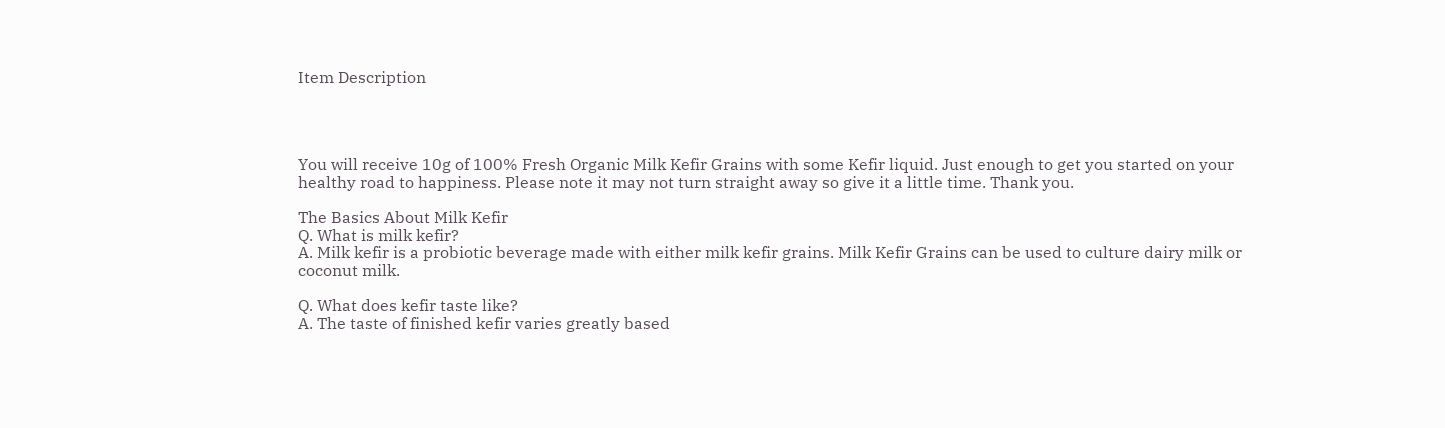Item Description




You will receive 10g of 100% Fresh Organic Milk Kefir Grains with some Kefir liquid. Just enough to get you started on your healthy road to happiness. Please note it may not turn straight away so give it a little time. Thank you.

The Basics About Milk Kefir
Q. What is milk kefir?
A. Milk kefir is a probiotic beverage made with either milk kefir grains. Milk Kefir Grains can be used to culture dairy milk or coconut milk.

Q. What does kefir taste like?
A. The taste of finished kefir varies greatly based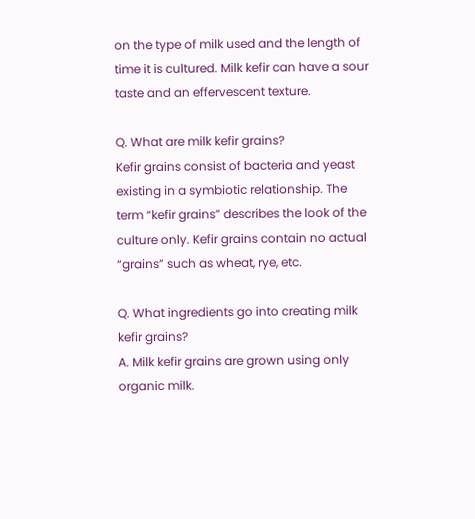on the type of milk used and the length of time it is cultured. Milk kefir can have a sour taste and an effervescent texture.

Q. What are milk kefir grains?
Kefir grains consist of bacteria and yeast existing in a symbiotic relationship. The term “kefir grains” describes the look of the culture only. Kefir grains contain no actual “grains” such as wheat, rye, etc.

Q. What ingredients go into creating milk kefir grains?
A. Milk kefir grains are grown using only organic milk.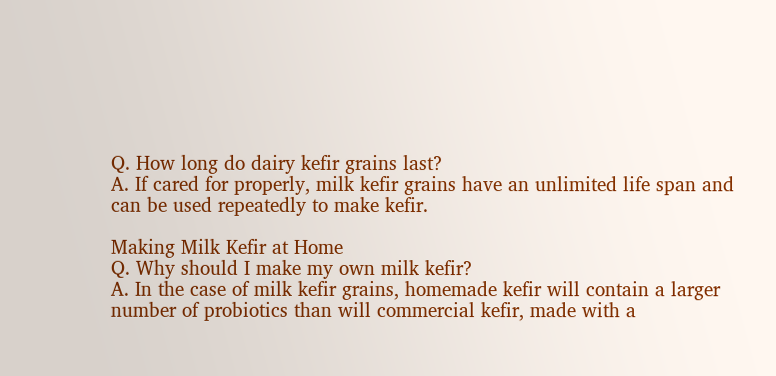Q. How long do dairy kefir grains last?
A. If cared for properly, milk kefir grains have an unlimited life span and can be used repeatedly to make kefir.

Making Milk Kefir at Home
Q. Why should I make my own milk kefir?
A. In the case of milk kefir grains, homemade kefir will contain a larger number of probiotics than will commercial kefir, made with a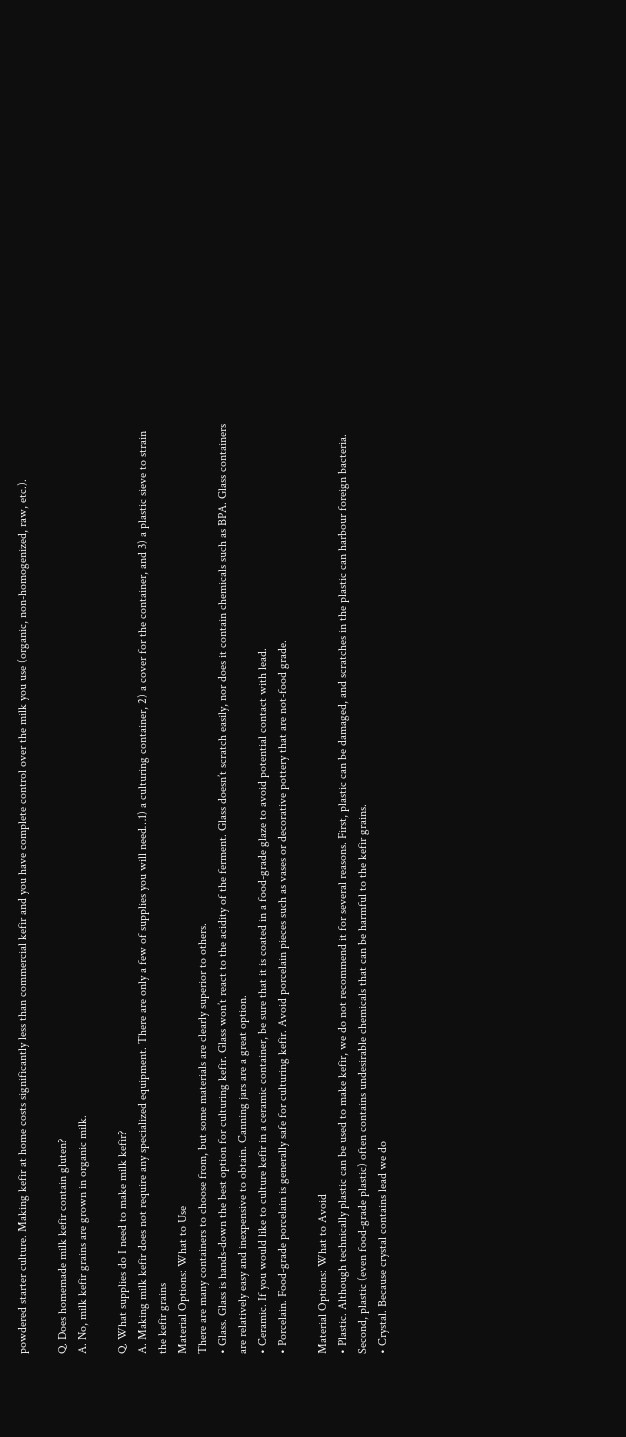powdered starter culture. Making kefir at home costs significantly less than commercial kefir and you have complete control over the milk you use (organic, non-homogenized, raw, etc.).

Q. Does homemade milk kefir contain gluten?
A. No, milk kefir grains are grown in organic milk.

Q. What supplies do I need to make milk kefir?
A. Making milk kefir does not require any specialized equipment. There are only a few of supplies you will need…1) a culturing container, 2) a cover for the container, and 3) a plastic sieve to strain the kefir grains
Material Options: What to Use
There are many containers to choose from, but some materials are clearly superior to others.
• Glass. Glass is hands-down the best option for culturing kefir. Glass won’t react to the acidity of the ferment. Glass doesn’t scratch easily, nor does it contain chemicals such as BPA. Glass containers are relatively easy and inexpensive to obtain. Canning jars are a great option.
• Ceramic. If you would like to culture kefir in a ceramic container, be sure that it is coated in a food-grade glaze to avoid potential contact with lead.
• Porcelain. Food-grade porcelain is generally safe for culturing kefir. Avoid porcelain pieces such as vases or decorative pottery that are not-food grade.

Material Options: What to Avoid
• Plastic. Although technically plastic can be used to make kefir, we do not recommend it for several reasons. First, plastic can be damaged, and scratches in the plastic can harbour foreign bacteria. Second, plastic (even food-grade plastic) often contains undesirable chemicals that can be harmful to the kefir grains.
• Crystal. Because crystal contains lead we do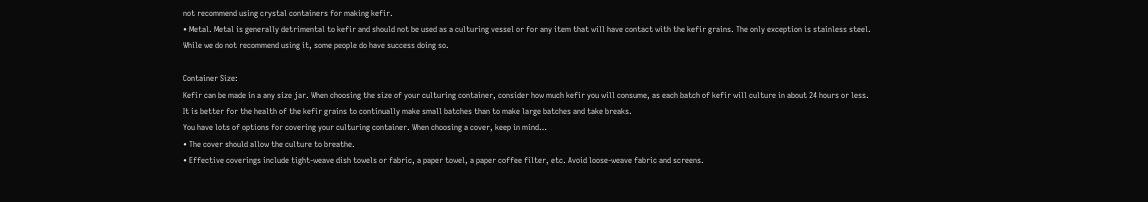not recommend using crystal containers for making kefir.
• Metal. Metal is generally detrimental to kefir and should not be used as a culturing vessel or for any item that will have contact with the kefir grains. The only exception is stainless steel. While we do not recommend using it, some people do have success doing so.

Container Size:
Kefir can be made in a any size jar. When choosing the size of your culturing container, consider how much kefir you will consume, as each batch of kefir will culture in about 24 hours or less. It is better for the health of the kefir grains to continually make small batches than to make large batches and take breaks.
You have lots of options for covering your culturing container. When choosing a cover, keep in mind…
• The cover should allow the culture to breathe.
• Effective coverings include tight-weave dish towels or fabric, a paper towel, a paper coffee filter, etc. Avoid loose-weave fabric and screens.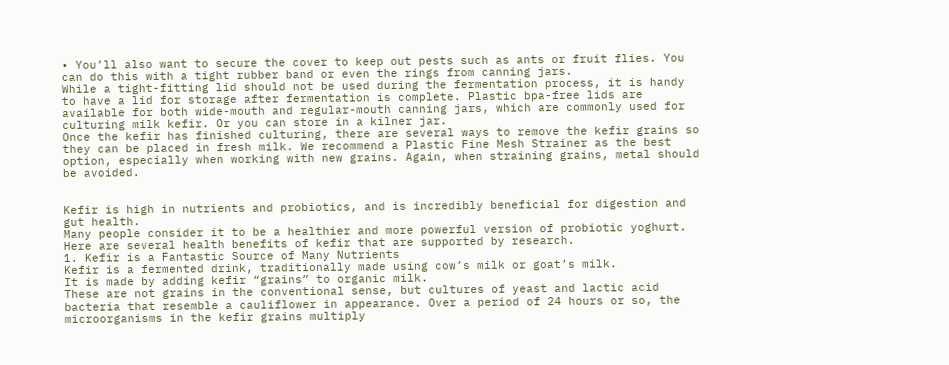• You’ll also want to secure the cover to keep out pests such as ants or fruit flies. You can do this with a tight rubber band or even the rings from canning jars.
While a tight-fitting lid should not be used during the fermentation process, it is handy to have a lid for storage after fermentation is complete. Plastic bpa-free lids are available for both wide-mouth and regular-mouth canning jars, which are commonly used for culturing milk kefir. Or you can store in a kilner jar.
Once the kefir has finished culturing, there are several ways to remove the kefir grains so they can be placed in fresh milk. We recommend a Plastic Fine Mesh Strainer as the best option, especially when working with new grains. Again, when straining grains, metal should be avoided.


Kefir is high in nutrients and probiotics, and is incredibly beneficial for digestion and gut health.
Many people consider it to be a healthier and more powerful version of probiotic yoghurt.
Here are several health benefits of kefir that are supported by research.
1. Kefir is a Fantastic Source of Many Nutrients
Kefir is a fermented drink, traditionally made using cow’s milk or goat’s milk.
It is made by adding kefir “grains” to organic milk.
These are not grains in the conventional sense, but cultures of yeast and lactic acid bacteria that resemble a cauliflower in appearance. Over a period of 24 hours or so, the microorganisms in the kefir grains multiply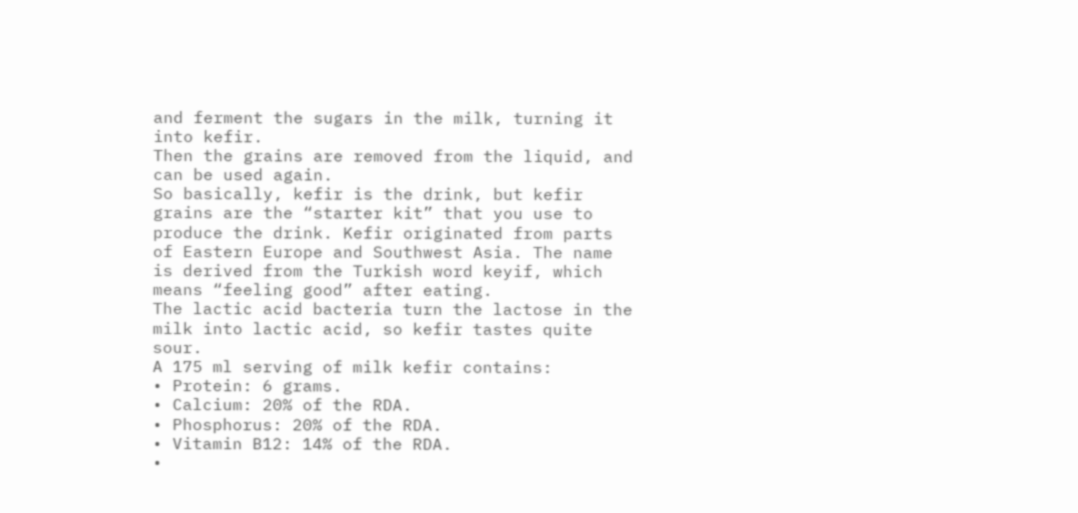and ferment the sugars in the milk, turning it into kefir.
Then the grains are removed from the liquid, and can be used again.
So basically, kefir is the drink, but kefir grains are the “starter kit” that you use to produce the drink. Kefir originated from parts of Eastern Europe and Southwest Asia. The name is derived from the Turkish word keyif, which means “feeling good” after eating.
The lactic acid bacteria turn the lactose in the milk into lactic acid, so kefir tastes quite sour.
A 175 ml serving of milk kefir contains:
• Protein: 6 grams.
• Calcium: 20% of the RDA.
• Phosphorus: 20% of the RDA.
• Vitamin B12: 14% of the RDA.
•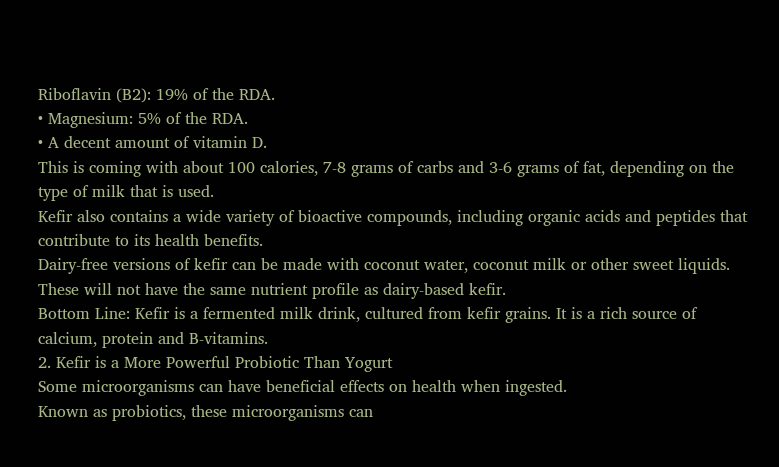Riboflavin (B2): 19% of the RDA.
• Magnesium: 5% of the RDA.
• A decent amount of vitamin D.
This is coming with about 100 calories, 7-8 grams of carbs and 3-6 grams of fat, depending on the type of milk that is used.
Kefir also contains a wide variety of bioactive compounds, including organic acids and peptides that contribute to its health benefits.
Dairy-free versions of kefir can be made with coconut water, coconut milk or other sweet liquids. These will not have the same nutrient profile as dairy-based kefir.
Bottom Line: Kefir is a fermented milk drink, cultured from kefir grains. It is a rich source of
calcium, protein and B-vitamins.
2. Kefir is a More Powerful Probiotic Than Yogurt
Some microorganisms can have beneficial effects on health when ingested.
Known as probiotics, these microorganisms can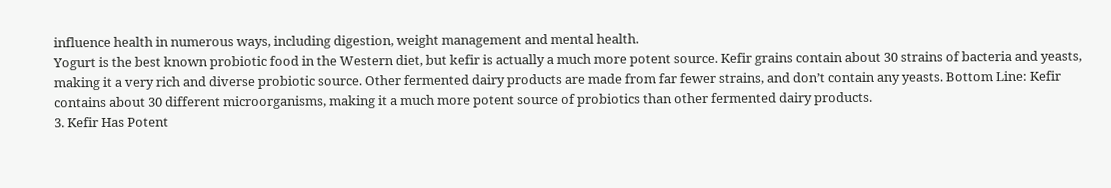influence health in numerous ways, including digestion, weight management and mental health.
Yogurt is the best known probiotic food in the Western diet, but kefir is actually a much more potent source. Kefir grains contain about 30 strains of bacteria and yeasts, making it a very rich and diverse probiotic source. Other fermented dairy products are made from far fewer strains, and don’t contain any yeasts. Bottom Line: Kefir contains about 30 different microorganisms, making it a much more potent source of probiotics than other fermented dairy products.
3. Kefir Has Potent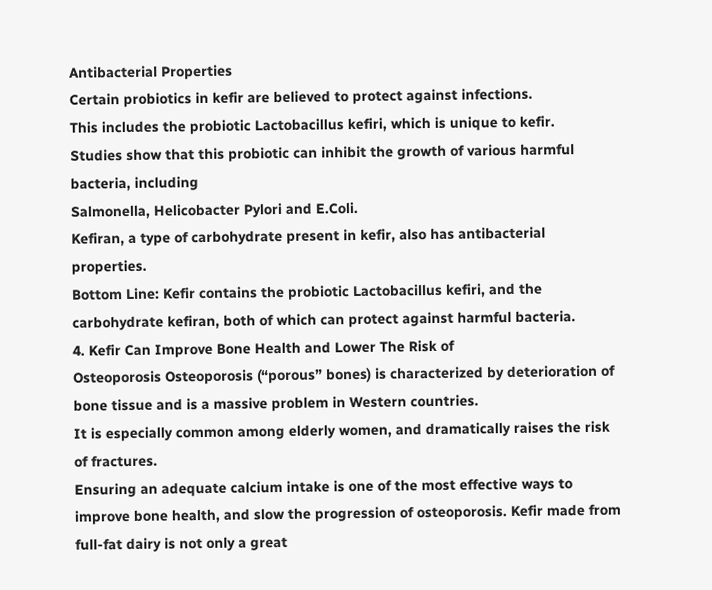Antibacterial Properties
Certain probiotics in kefir are believed to protect against infections.
This includes the probiotic Lactobacillus kefiri, which is unique to kefir.
Studies show that this probiotic can inhibit the growth of various harmful bacteria, including
Salmonella, Helicobacter Pylori and E.Coli.
Kefiran, a type of carbohydrate present in kefir, also has antibacterial properties.
Bottom Line: Kefir contains the probiotic Lactobacillus kefiri, and the carbohydrate kefiran, both of which can protect against harmful bacteria.
4. Kefir Can Improve Bone Health and Lower The Risk of
Osteoporosis Osteoporosis (“porous” bones) is characterized by deterioration of bone tissue and is a massive problem in Western countries.
It is especially common among elderly women, and dramatically raises the risk of fractures.
Ensuring an adequate calcium intake is one of the most effective ways to improve bone health, and slow the progression of osteoporosis. Kefir made from full-fat dairy is not only a great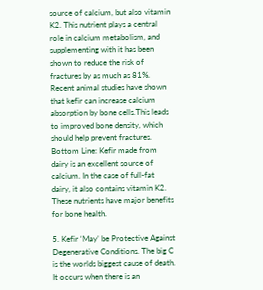source of calcium, but also vitamin K2. This nutrient plays a central role in calcium metabolism, and supplementing with it has been shown to reduce the risk of fractures by as much as 81%. Recent animal studies have shown that kefir can increase calcium absorption by bone cells.This leads to improved bone density, which should help prevent fractures. Bottom Line: Kefir made from dairy is an excellent source of calcium. In the case of full-fat dairy, it also contains vitamin K2. These nutrients have major benefits for bone health.

5. Kefir ‘May’ be Protective Against Degenerative Conditions. The big C is the worlds biggest cause of death. It occurs when there is an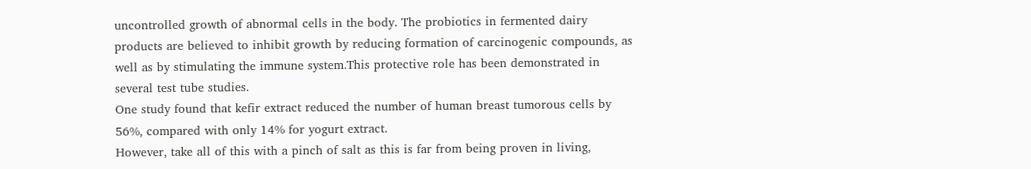uncontrolled growth of abnormal cells in the body. The probiotics in fermented dairy products are believed to inhibit growth by reducing formation of carcinogenic compounds, as well as by stimulating the immune system.This protective role has been demonstrated in several test tube studies.
One study found that kefir extract reduced the number of human breast tumorous cells by 56%, compared with only 14% for yogurt extract.
However, take all of this with a pinch of salt as this is far from being proven in living,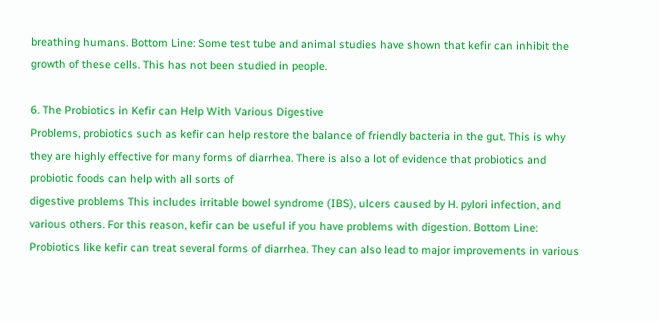breathing humans. Bottom Line: Some test tube and animal studies have shown that kefir can inhibit the growth of these cells. This has not been studied in people.

6. The Probiotics in Kefir can Help With Various Digestive
Problems, probiotics such as kefir can help restore the balance of friendly bacteria in the gut. This is why they are highly effective for many forms of diarrhea. There is also a lot of evidence that probiotics and probiotic foods can help with all sorts of
digestive problems This includes irritable bowel syndrome (IBS), ulcers caused by H. pylori infection, and various others. For this reason, kefir can be useful if you have problems with digestion. Bottom Line: Probiotics like kefir can treat several forms of diarrhea. They can also lead to major improvements in various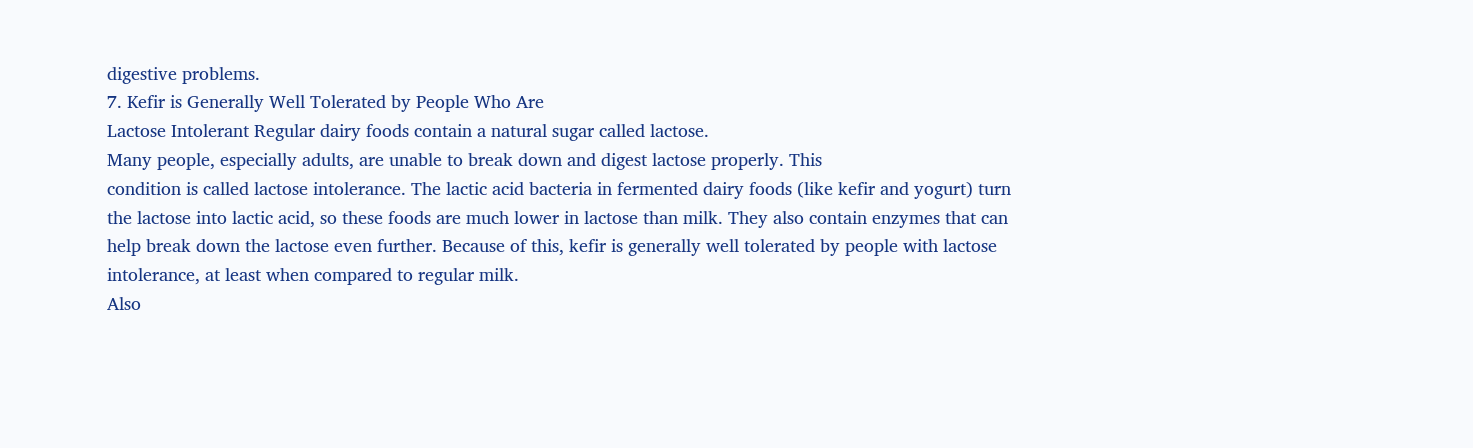digestive problems.
7. Kefir is Generally Well Tolerated by People Who Are
Lactose Intolerant Regular dairy foods contain a natural sugar called lactose.
Many people, especially adults, are unable to break down and digest lactose properly. This
condition is called lactose intolerance. The lactic acid bacteria in fermented dairy foods (like kefir and yogurt) turn the lactose into lactic acid, so these foods are much lower in lactose than milk. They also contain enzymes that can help break down the lactose even further. Because of this, kefir is generally well tolerated by people with lactose intolerance, at least when compared to regular milk.
Also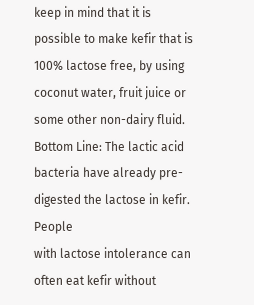keep in mind that it is possible to make kefir that is 100% lactose free, by using coconut water, fruit juice or some other non-dairy fluid.
Bottom Line: The lactic acid bacteria have already pre-digested the lactose in kefir. People
with lactose intolerance can often eat kefir without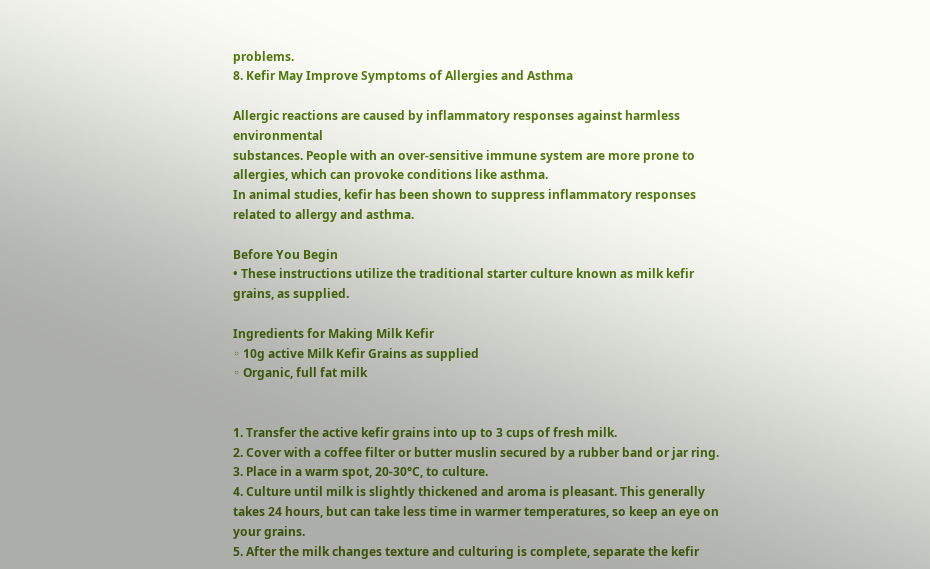problems.
8. Kefir May Improve Symptoms of Allergies and Asthma

Allergic reactions are caused by inflammatory responses against harmless environmental
substances. People with an over-sensitive immune system are more prone to allergies, which can provoke conditions like asthma.
In animal studies, kefir has been shown to suppress inflammatory responses related to allergy and asthma.

Before You Begin
• These instructions utilize the traditional starter culture known as milk kefir grains, as supplied.

Ingredients for Making Milk Kefir
◦ 10g active Milk Kefir Grains as supplied
◦ Organic, full fat milk


1. Transfer the active kefir grains into up to 3 cups of fresh milk.
2. Cover with a coffee filter or butter muslin secured by a rubber band or jar ring.
3. Place in a warm spot, 20-30°C, to culture.
4. Culture until milk is slightly thickened and aroma is pleasant. This generally takes 24 hours, but can take less time in warmer temperatures, so keep an eye on your grains.
5. After the milk changes texture and culturing is complete, separate the kefir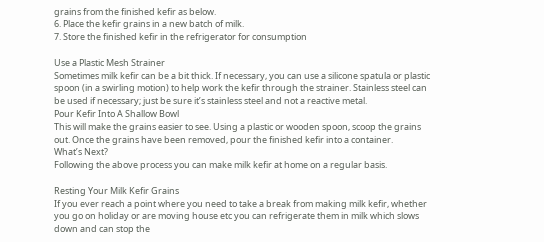grains from the finished kefir as below.
6. Place the kefir grains in a new batch of milk.
7. Store the finished kefir in the refrigerator for consumption

Use a Plastic Mesh Strainer
Sometimes milk kefir can be a bit thick. If necessary, you can use a silicone spatula or plastic spoon (in a swirling motion) to help work the kefir through the strainer. Stainless steel can be used if necessary; just be sure it’s stainless steel and not a reactive metal.
Pour Kefir Into A Shallow Bowl
This will make the grains easier to see. Using a plastic or wooden spoon, scoop the grains out. Once the grains have been removed, pour the finished kefir into a container.
What’s Next?
Following the above process you can make milk kefir at home on a regular basis.

Resting Your Milk Kefir Grains
If you ever reach a point where you need to take a break from making milk kefir, whether you go on holiday or are moving house etc you can refrigerate them in milk which slows down and can stop the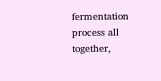fermentation process all together,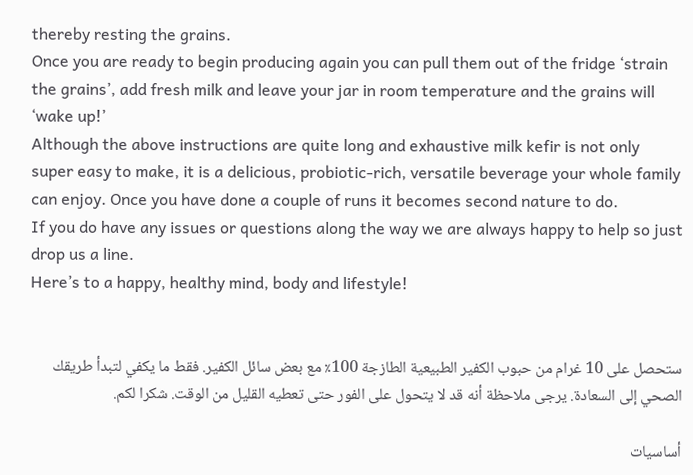thereby resting the grains.
Once you are ready to begin producing again you can pull them out of the fridge ‘strain the grains’, add fresh milk and leave your jar in room temperature and the grains will ‘wake up!’
Although the above instructions are quite long and exhaustive milk kefir is not only super easy to make, it is a delicious, probiotic-rich, versatile beverage your whole family can enjoy. Once you have done a couple of runs it becomes second nature to do.
If you do have any issues or questions along the way we are always happy to help so just drop us a line.
Here’s to a happy, healthy mind, body and lifestyle!


ستحصل على 10 غرام من حبوب الكفير الطبيعية الطازجة 100٪ مع بعض سائل الكفير. فقط ما يكفي لتبدأ طريقك الصحي إلى السعادة. يرجى ملاحظة أنه قد لا يتحول على الفور حتى تعطيه القليل من الوقت. شكرا لكم.

أساسيات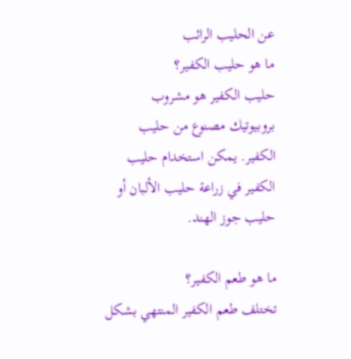عن الحليب الرائب
ما هو حليب الكفير؟
حليب الكفير هو مشروب بروبيوتيك مصنوع من حليب الكفير. يمكن استخدام حليب الكفير في زراعة حليب الألبان أو حليب جوز الهند.

ما هو طعم الكفير؟
تختلف طعم الكفير المنتهي بشكل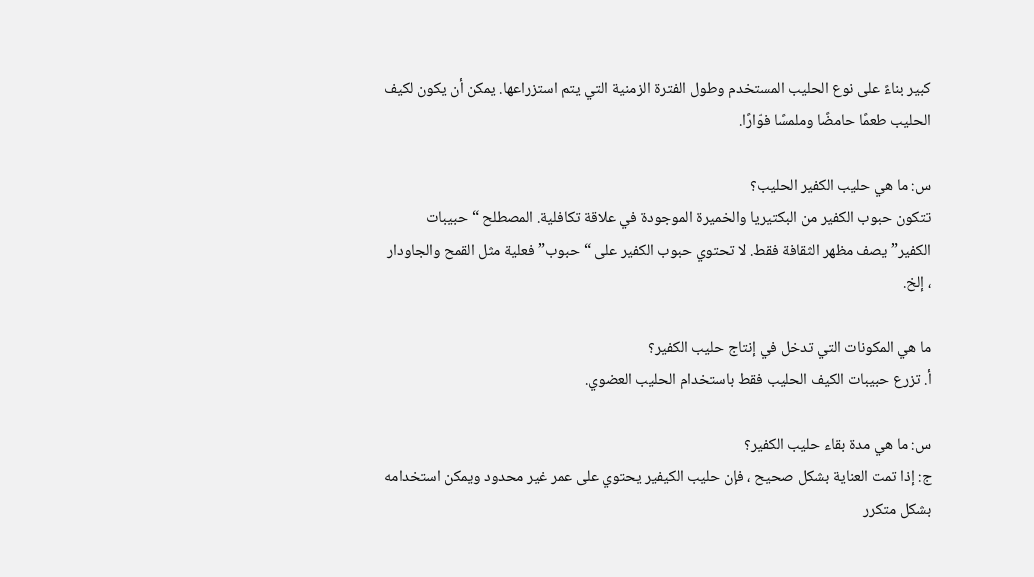كبير بناءً على نوع الحليب المستخدم وطول الفترة الزمنية التي يتم استزراعها. يمكن أن يكون لكيف الحليب طعمًا حامضًا وملمسًا فوّارًا.

س: ما هي حليب الكفير الحليب؟
تتكون حبوب الكفير من البكتيريا والخميرة الموجودة في علاقة تكافلية. المصطلح “حبيبات الكفير” يصف مظهر الثقافة فقط. لا تحتوي حبوب الكفير على “حبوب” فعلية مثل القمح والجاودار ، إلخ.

ما هي المكونات التي تدخل في إنتاج حليب الكفير؟
أ. تزرع حبيبات الكيف الحليب فقط باستخدام الحليب العضوي.

س: ما هي مدة بقاء حليب الكفير؟
ج: إذا تمت العناية بشكل صحيح ، فإن حليب الكيفير يحتوي على عمر غير محدود ويمكن استخدامه بشكل متكرر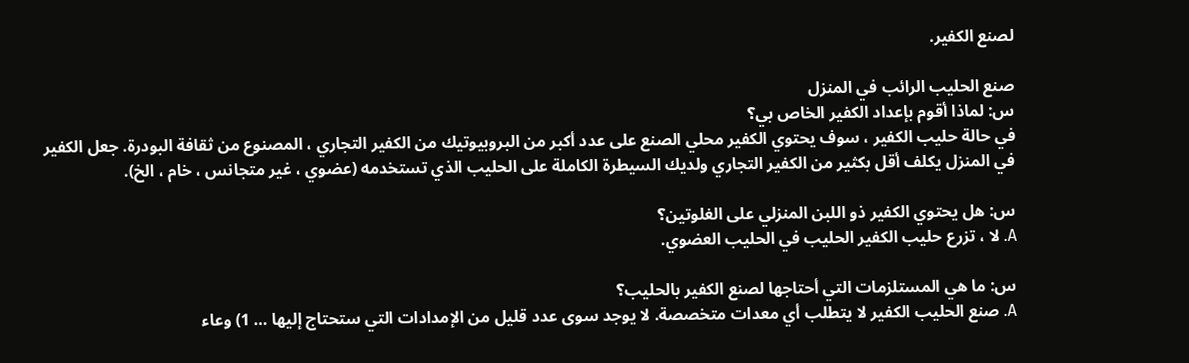لصنع الكفير.

صنع الحليب الرائب في المنزل
س: لماذا أقوم بإعداد الكفير الخاص بي؟
في حالة حليب الكفير ، سوف يحتوي الكفير محلي الصنع على عدد أكبر من البروبيوتيك من الكفير التجاري ، المصنوع من ثقافة البودرة. جعل الكفير في المنزل يكلف أقل بكثير من الكفير التجاري ولديك السيطرة الكاملة على الحليب الذي تستخدمه (عضوي ، غير متجانس ، خام ، الخ).

س: هل يحتوي الكفير ذو اللبن المنزلي على الغلوتين؟
A. لا ، تزرع حليب الكفير الحليب في الحليب العضوي.

س: ما هي المستلزمات التي أحتاجها لصنع الكفير بالحليب؟
A. صنع الحليب الكفير لا يتطلب أي معدات متخصصة. لا يوجد سوى عدد قليل من الإمدادات التي ستحتاج إليها … 1) وعاء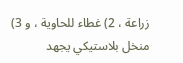زراعة ، 2) غطاء للحاوية ، و 3) منخل بلاستيكي يجهد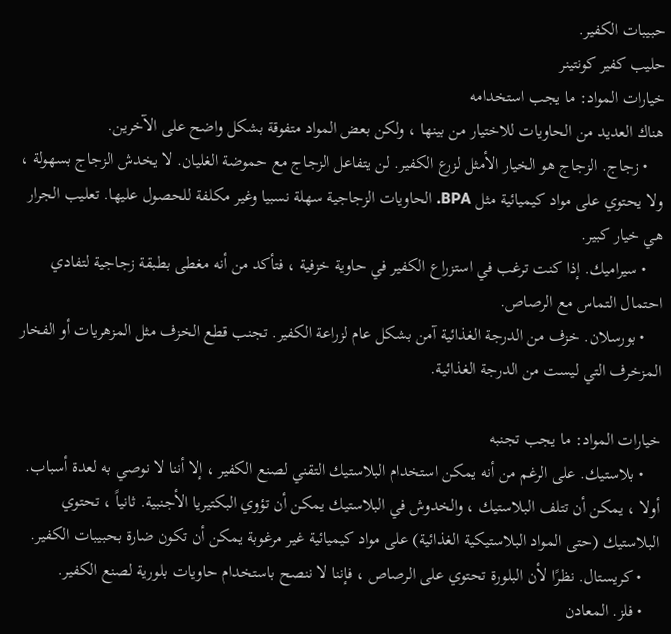حبيبات الكفير.
حليب كفير كونتينر
خيارات المواد: ما يجب استخدامه
هناك العديد من الحاويات للاختيار من بينها ، ولكن بعض المواد متفوقة بشكل واضح على الآخرين.
    • زجاج. الزجاج هو الخيار الأمثل لزرع الكفير. لن يتفاعل الزجاج مع حموضة الغليان. لا يخدش الزجاج بسهولة ، ولا يحتوي على مواد كيميائية مثل BPA. الحاويات الزجاجية سهلة نسبيا وغير مكلفة للحصول عليها. تعليب الجرار هي خيار كبير.
    • سيراميك. إذا كنت ترغب في استزراع الكفير في حاوية خزفية ، فتأكد من أنه مغطى بطبقة زجاجية لتفادي احتمال التماس مع الرصاص.
    • بورسلان. خزف من الدرجة الغذائية آمن بشكل عام لزراعة الكفير. تجنب قطع الخزف مثل المزهريات أو الفخار المزخرف التي ليست من الدرجة الغذائية.

خيارات المواد: ما يجب تجنبه
    • بلاستيك. على الرغم من أنه يمكن استخدام البلاستيك التقني لصنع الكفير ، إلا أننا لا نوصي به لعدة أسباب. أولا ، يمكن أن تتلف البلاستيك ، والخدوش في البلاستيك يمكن أن تؤوي البكتيريا الأجنبية. ثانياً ، تحتوي البلاستيك (حتى المواد البلاستيكية الغذائية) على مواد كيميائية غير مرغوبة يمكن أن تكون ضارة بحبيبات الكفير.
    • كريستال. نظرًا لأن البلورة تحتوي على الرصاص ، فإننا لا ننصح باستخدام حاويات بلورية لصنع الكفير.
    • فلز. المعادن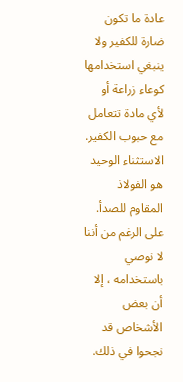عادة ما تكون ضارة للكفير ولا ينبغي استخدامها كوعاء زراعة أو لأي مادة تتعامل مع حبوب الكفير. الاستثناء الوحيد هو الفولاذ المقاوم للصدأ. على الرغم من أننا لا نوصي باستخدامه ، إلا أن بعض الأشخاص قد نجحوا في ذلك.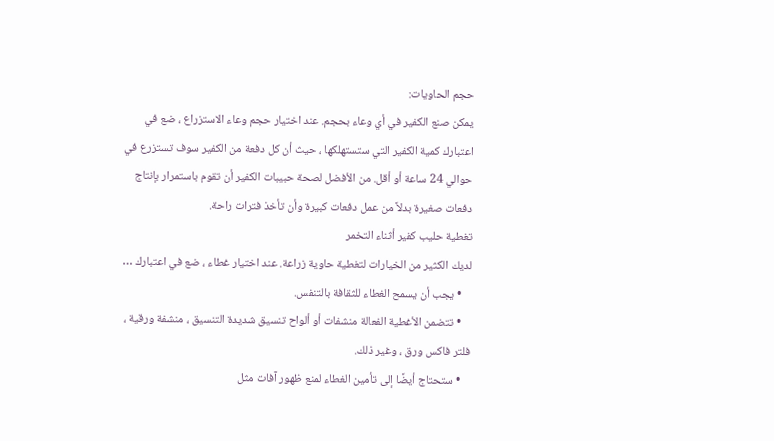حجم الحاويات:
يمكن صنع الكفير في أي وعاء بحجم. عند اختيار حجم وعاء الاستزراع ، ضع في اعتبارك كمية الكفير التي ستستهلكها ، حيث أن كل دفعة من الكفير سوف تستزرع في حوالي 24 ساعة أو أقل. من الأفضل لصحة حبيبات الكفير أن تقوم باستمرار بإنتاج دفعات صغيرة بدلاً من عمل دفعات كبيرة وأن تأخذ فترات راحة.
تغطية حليب كفير أثناء التخمر
لديك الكثير من الخيارات لتغطية حاوية زراعة. عند اختيار غطاء ، ضع في اعتبارك …
    • يجب أن يسمح الغطاء للثقافة بالتنفس.
    • تتضمن الأغطیة الفعالة منشفات أو ألواح تنسیق شدیدة التنسیق ، منشفة ورقیة ، فلتر فاکس ورق ، وغیر ذلك.
    • ستحتاج أيضًا إلى تأمين الغطاء لمنع ظهور آفات مثل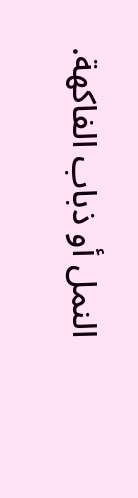النمل أو ذباب الفاكهة.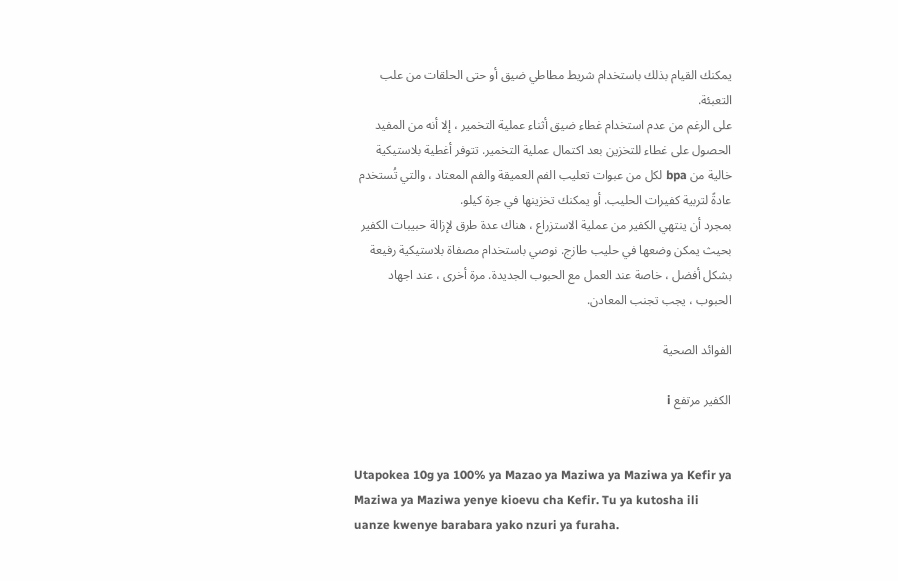يمكنك القيام بذلك باستخدام شريط مطاطي ضيق أو حتى الحلقات من علب التعبئة.
على الرغم من عدم استخدام غطاء ضيق أثناء عملية التخمير ، إلا أنه من المفيد الحصول على غطاء للتخزين بعد اكتمال عملية التخمير. تتوفر أغطية بلاستيكية خالية من bpa لكل من عبوات تعليب الفم العميقة والفم المعتاد ، والتي تُستخدم عادةً لتربية كفيرات الحليب. أو يمكنك تخزينها في جرة كيلو.
بمجرد أن ينتهي الكفير من عملية الاستزراع ، هناك عدة طرق لإزالة حبيبات الكفير بحيث يمكن وضعها في حليب طازج. نوصي باستخدام مصفاة بلاستيكية رفيعة بشكل أفضل ، خاصة عند العمل مع الحبوب الجديدة. مرة أخرى ، عند اجهاد الحبوب ، يجب تجنب المعادن.

الفوائد الصحية

الكفير مرتفع i


Utapokea 10g ya 100% ya Mazao ya Maziwa ya Maziwa ya Kefir ya Maziwa ya Maziwa yenye kioevu cha Kefir. Tu ya kutosha ili uanze kwenye barabara yako nzuri ya furaha.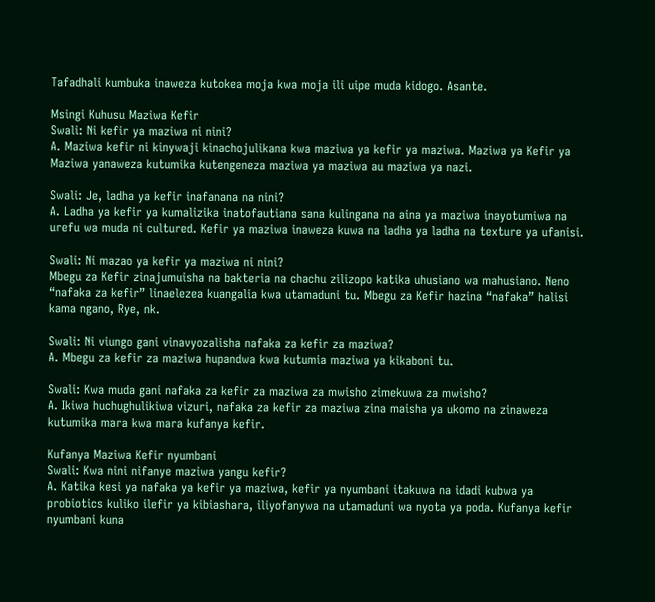Tafadhali kumbuka inaweza kutokea moja kwa moja ili uipe muda kidogo. Asante.

Msingi Kuhusu Maziwa Kefir
Swali: Ni kefir ya maziwa ni nini?
A. Maziwa kefir ni kinywaji kinachojulikana kwa maziwa ya kefir ya maziwa. Maziwa ya Kefir ya Maziwa yanaweza kutumika kutengeneza maziwa ya maziwa au maziwa ya nazi.

Swali: Je, ladha ya kefir inafanana na nini?
A. Ladha ya kefir ya kumalizika inatofautiana sana kulingana na aina ya maziwa inayotumiwa na urefu wa muda ni cultured. Kefir ya maziwa inaweza kuwa na ladha ya ladha na texture ya ufanisi.

Swali: Ni mazao ya kefir ya maziwa ni nini?
Mbegu za Kefir zinajumuisha na bakteria na chachu zilizopo katika uhusiano wa mahusiano. Neno “nafaka za kefir” linaelezea kuangalia kwa utamaduni tu. Mbegu za Kefir hazina “nafaka” halisi kama ngano, Rye, nk.

Swali: Ni viungo gani vinavyozalisha nafaka za kefir za maziwa?
A. Mbegu za kefir za maziwa hupandwa kwa kutumia maziwa ya kikaboni tu.

Swali: Kwa muda gani nafaka za kefir za maziwa za mwisho zimekuwa za mwisho?
A. Ikiwa huchughulikiwa vizuri, nafaka za kefir za maziwa zina maisha ya ukomo na zinaweza kutumika mara kwa mara kufanya kefir.

Kufanya Maziwa Kefir nyumbani
Swali: Kwa nini nifanye maziwa yangu kefir?
A. Katika kesi ya nafaka ya kefir ya maziwa, kefir ya nyumbani itakuwa na idadi kubwa ya probiotics kuliko ilefir ya kibiashara, iliyofanywa na utamaduni wa nyota ya poda. Kufanya kefir nyumbani kuna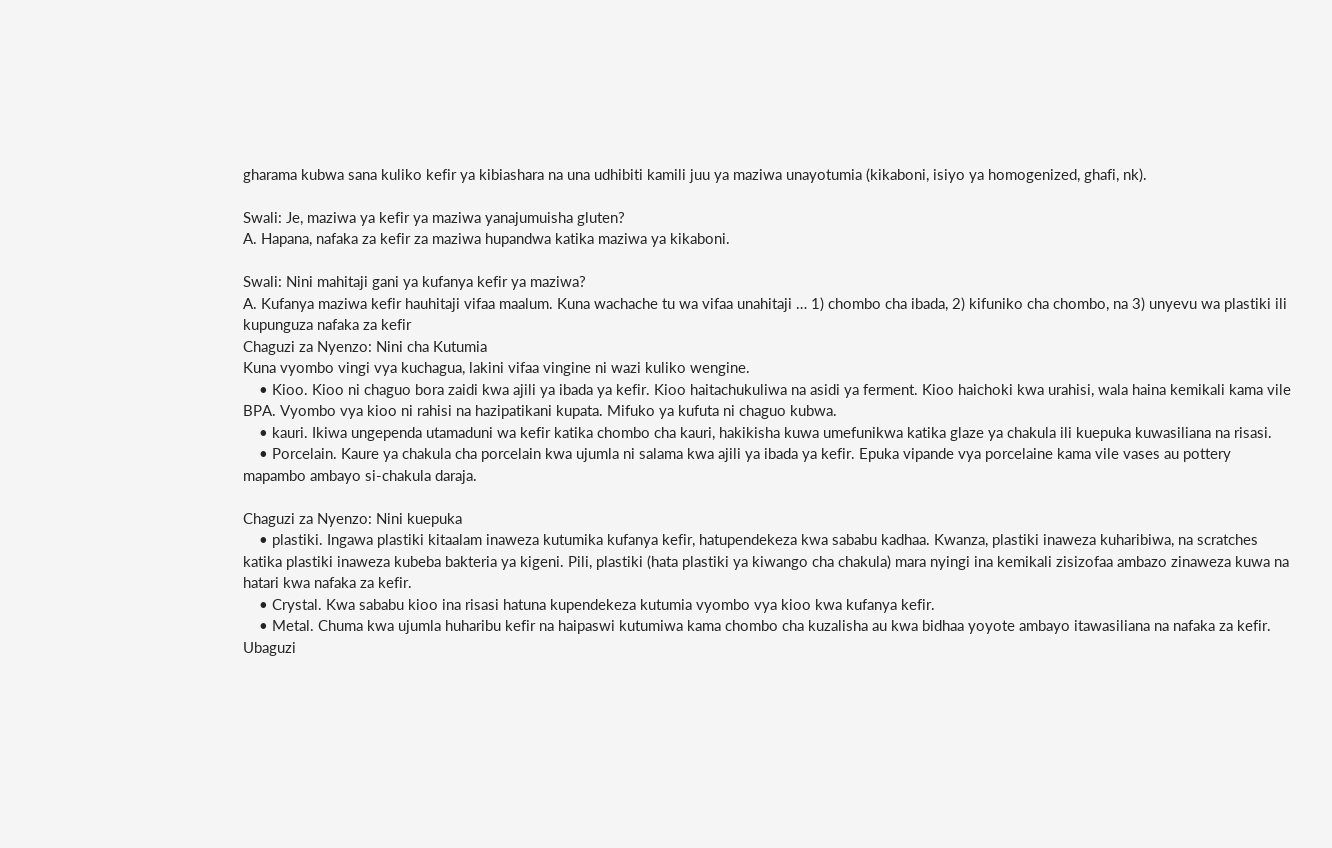gharama kubwa sana kuliko kefir ya kibiashara na una udhibiti kamili juu ya maziwa unayotumia (kikaboni, isiyo ya homogenized, ghafi, nk).

Swali: Je, maziwa ya kefir ya maziwa yanajumuisha gluten?
A. Hapana, nafaka za kefir za maziwa hupandwa katika maziwa ya kikaboni.

Swali: Nini mahitaji gani ya kufanya kefir ya maziwa?
A. Kufanya maziwa kefir hauhitaji vifaa maalum. Kuna wachache tu wa vifaa unahitaji … 1) chombo cha ibada, 2) kifuniko cha chombo, na 3) unyevu wa plastiki ili kupunguza nafaka za kefir
Chaguzi za Nyenzo: Nini cha Kutumia
Kuna vyombo vingi vya kuchagua, lakini vifaa vingine ni wazi kuliko wengine.
    • Kioo. Kioo ni chaguo bora zaidi kwa ajili ya ibada ya kefir. Kioo haitachukuliwa na asidi ya ferment. Kioo haichoki kwa urahisi, wala haina kemikali kama vile BPA. Vyombo vya kioo ni rahisi na hazipatikani kupata. Mifuko ya kufuta ni chaguo kubwa.
    • kauri. Ikiwa ungependa utamaduni wa kefir katika chombo cha kauri, hakikisha kuwa umefunikwa katika glaze ya chakula ili kuepuka kuwasiliana na risasi.
    • Porcelain. Kaure ya chakula cha porcelain kwa ujumla ni salama kwa ajili ya ibada ya kefir. Epuka vipande vya porcelaine kama vile vases au pottery mapambo ambayo si-chakula daraja.

Chaguzi za Nyenzo: Nini kuepuka
    • plastiki. Ingawa plastiki kitaalam inaweza kutumika kufanya kefir, hatupendekeza kwa sababu kadhaa. Kwanza, plastiki inaweza kuharibiwa, na scratches katika plastiki inaweza kubeba bakteria ya kigeni. Pili, plastiki (hata plastiki ya kiwango cha chakula) mara nyingi ina kemikali zisizofaa ambazo zinaweza kuwa na hatari kwa nafaka za kefir.
    • Crystal. Kwa sababu kioo ina risasi hatuna kupendekeza kutumia vyombo vya kioo kwa kufanya kefir.
    • Metal. Chuma kwa ujumla huharibu kefir na haipaswi kutumiwa kama chombo cha kuzalisha au kwa bidhaa yoyote ambayo itawasiliana na nafaka za kefir. Ubaguzi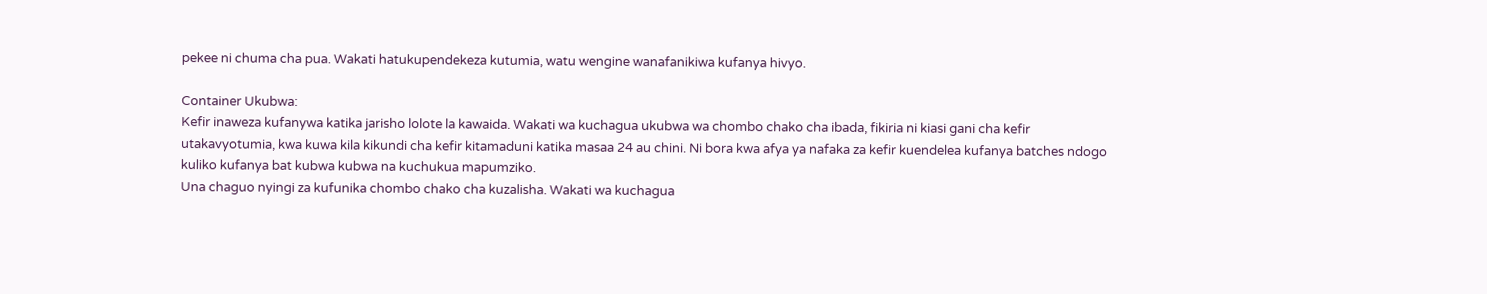pekee ni chuma cha pua. Wakati hatukupendekeza kutumia, watu wengine wanafanikiwa kufanya hivyo.

Container Ukubwa:
Kefir inaweza kufanywa katika jarisho lolote la kawaida. Wakati wa kuchagua ukubwa wa chombo chako cha ibada, fikiria ni kiasi gani cha kefir utakavyotumia, kwa kuwa kila kikundi cha kefir kitamaduni katika masaa 24 au chini. Ni bora kwa afya ya nafaka za kefir kuendelea kufanya batches ndogo kuliko kufanya bat kubwa kubwa na kuchukua mapumziko.
Una chaguo nyingi za kufunika chombo chako cha kuzalisha. Wakati wa kuchagua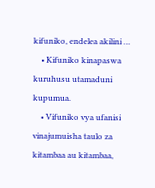kifuniko, endelea akilini …
    • Kifuniko kinapaswa kuruhusu utamaduni kupumua.
    • Vifuniko vya ufanisi vinajumuisha taulo za kitambaa au kitambaa,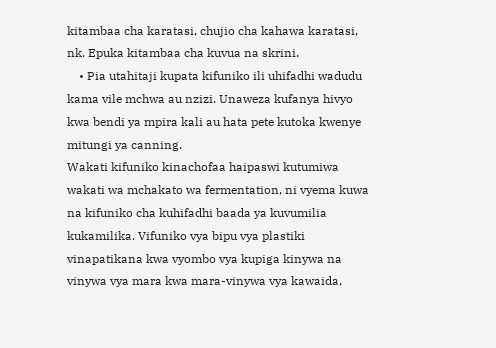kitambaa cha karatasi, chujio cha kahawa karatasi, nk. Epuka kitambaa cha kuvua na skrini.
    • Pia utahitaji kupata kifuniko ili uhifadhi wadudu kama vile mchwa au nzizi. Unaweza kufanya hivyo kwa bendi ya mpira kali au hata pete kutoka kwenye mitungi ya canning.
Wakati kifuniko kinachofaa haipaswi kutumiwa wakati wa mchakato wa fermentation, ni vyema kuwa na kifuniko cha kuhifadhi baada ya kuvumilia kukamilika. Vifuniko vya bipu vya plastiki vinapatikana kwa vyombo vya kupiga kinywa na vinywa vya mara kwa mara-vinywa vya kawaida,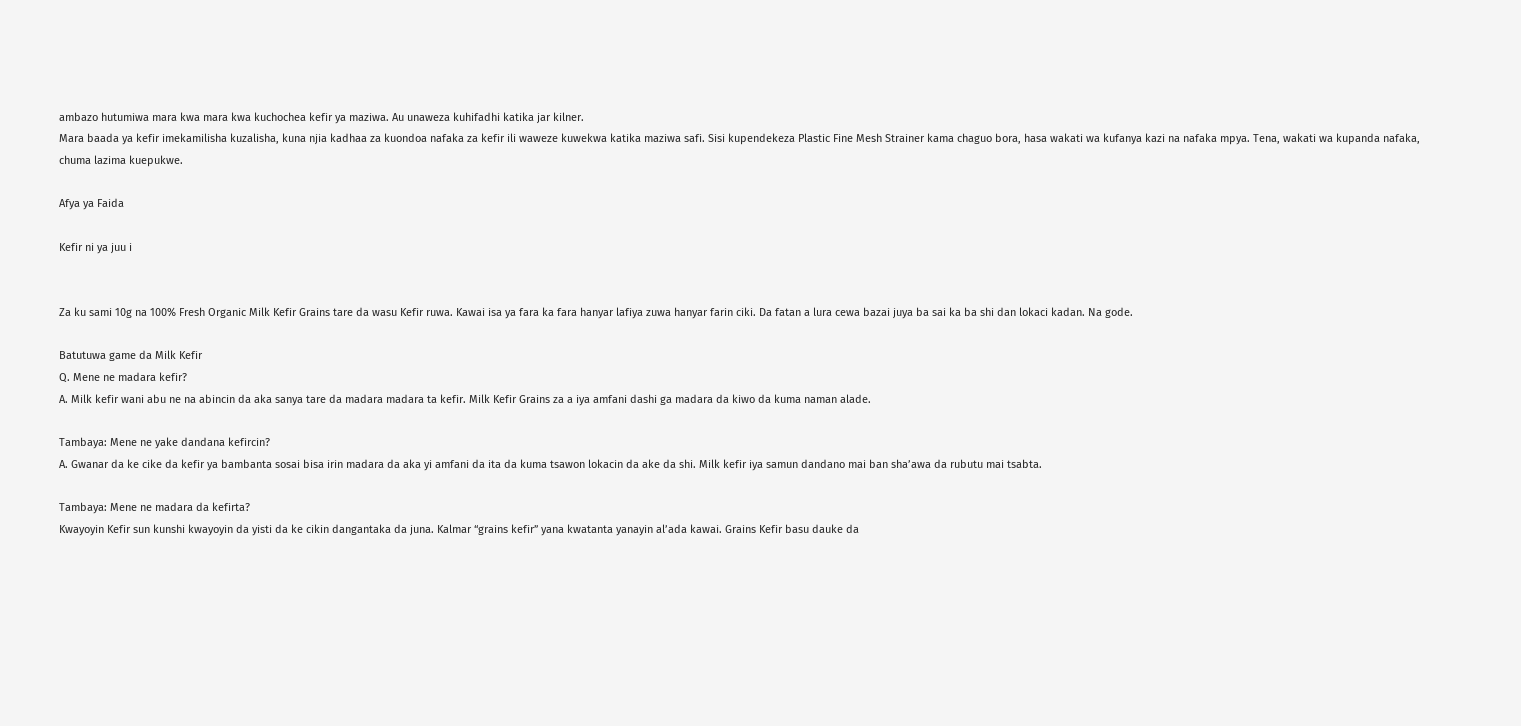ambazo hutumiwa mara kwa mara kwa kuchochea kefir ya maziwa. Au unaweza kuhifadhi katika jar kilner.
Mara baada ya kefir imekamilisha kuzalisha, kuna njia kadhaa za kuondoa nafaka za kefir ili waweze kuwekwa katika maziwa safi. Sisi kupendekeza Plastic Fine Mesh Strainer kama chaguo bora, hasa wakati wa kufanya kazi na nafaka mpya. Tena, wakati wa kupanda nafaka, chuma lazima kuepukwe.

Afya ya Faida

Kefir ni ya juu i


Za ku sami 10g na 100% Fresh Organic Milk Kefir Grains tare da wasu Kefir ruwa. Kawai isa ya fara ka fara hanyar lafiya zuwa hanyar farin ciki. Da fatan a lura cewa bazai juya ba sai ka ba shi dan lokaci kadan. Na gode.

Batutuwa game da Milk Kefir
Q. Mene ne madara kefir?
A. Milk kefir wani abu ne na abincin da aka sanya tare da madara madara ta kefir. Milk Kefir Grains za a iya amfani dashi ga madara da kiwo da kuma naman alade.

Tambaya: Mene ne yake dandana kefircin?
A. Gwanar da ke cike da kefir ya bambanta sosai bisa irin madara da aka yi amfani da ita da kuma tsawon lokacin da ake da shi. Milk kefir iya samun dandano mai ban sha’awa da rubutu mai tsabta.

Tambaya: Mene ne madara da kefirta?
Kwayoyin Kefir sun kunshi kwayoyin da yisti da ke cikin dangantaka da juna. Kalmar “grains kefir” yana kwatanta yanayin al’ada kawai. Grains Kefir basu dauke da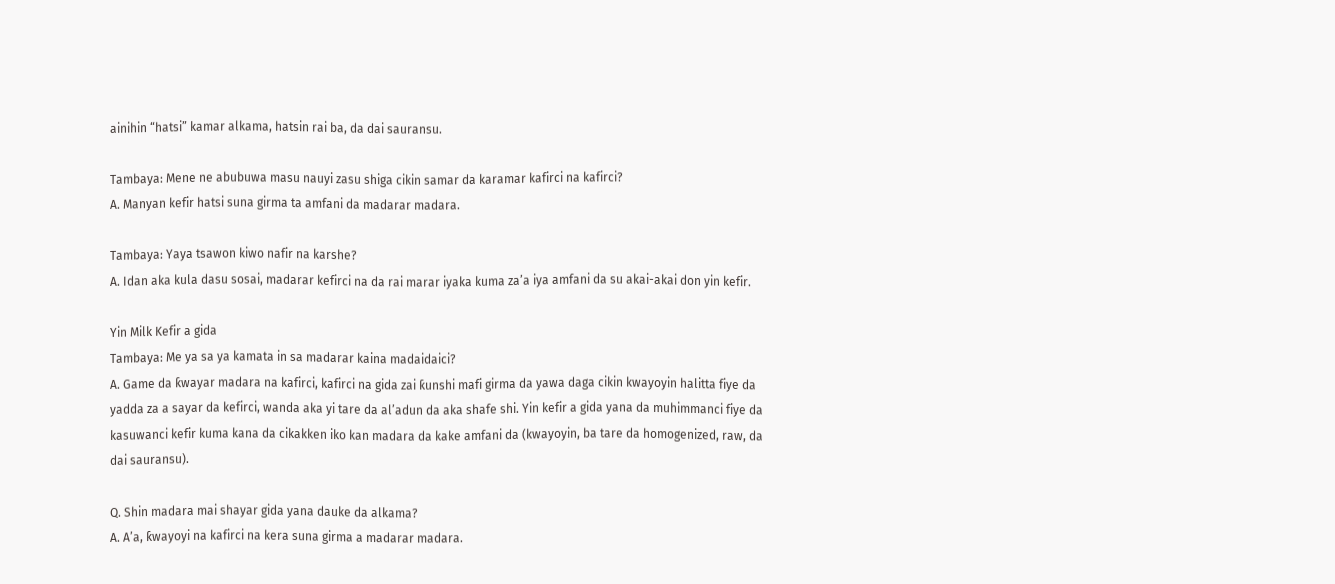ainihin “hatsi” kamar alkama, hatsin rai ba, da dai sauransu.

Tambaya: Mene ne abubuwa masu nauyi zasu shiga cikin samar da karamar kafirci na kafirci?
A. Manyan kefir hatsi suna girma ta amfani da madarar madara.

Tambaya: Yaya tsawon kiwo nafir na karshe?
A. Idan aka kula dasu sosai, madarar kefirci na da rai marar iyaka kuma za’a iya amfani da su akai-akai don yin kefir.

Yin Milk Kefir a gida
Tambaya: Me ya sa ya kamata in sa madarar kaina madaidaici?
A. Game da ƙwayar madara na kafirci, kafirci na gida zai ƙunshi mafi girma da yawa daga cikin kwayoyin halitta fiye da yadda za a sayar da kefirci, wanda aka yi tare da al’adun da aka shafe shi. Yin kefir a gida yana da muhimmanci fiye da kasuwanci kefir kuma kana da cikakken iko kan madara da kake amfani da (kwayoyin, ba tare da homogenized, raw, da dai sauransu).

Q. Shin madara mai shayar gida yana dauke da alkama?
A. A’a, ƙwayoyi na kafirci na kera suna girma a madarar madara.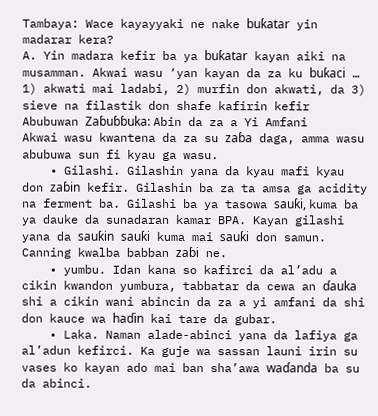Tambaya: Wace kayayyaki ne nake buƙatar yin madarar kera?
A. Yin madara kefir ba ya buƙatar kayan aiki na musamman. Akwai wasu ‘yan kayan da za ku buƙaci … 1) akwati mai ladabi, 2) murfin don akwati, da 3) sieve na filastik don shafe kafirin kefir
Abubuwan Zaɓuɓɓuka: Abin da za a Yi Amfani
Akwai wasu kwantena da za su zaɓa daga, amma wasu abubuwa sun fi kyau ga wasu.
    • Gilashi. Gilashin yana da kyau mafi kyau don zaɓin kefir. Gilashin ba za ta amsa ga acidity na ferment ba. Gilashi ba ya tasowa sauƙi, kuma ba ya dauke da sunadaran kamar BPA. Kayan gilashi yana da sauƙin sauƙi kuma mai sauƙi don samun. Canning kwalba babban zaɓi ne.
    • yumbu. Idan kana so kafirci da al’adu a cikin kwandon yumbura, tabbatar da cewa an ɗauka shi a cikin wani abincin da za a yi amfani da shi don kauce wa haɗin kai tare da gubar.
    • Laka. Naman alade-abinci yana da lafiya ga al’adun kefirci. Ka guje wa sassan launi irin su vases ko kayan ado mai ban sha’awa waɗanda ba su da abinci.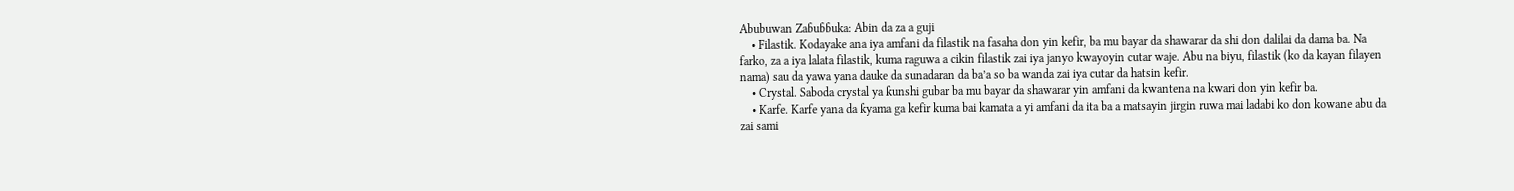Abubuwan Zaɓuɓɓuka: Abin da za a guji
    • Filastik. Kodayake ana iya amfani da filastik na fasaha don yin kefir, ba mu bayar da shawarar da shi don dalilai da dama ba. Na farko, za a iya lalata filastik, kuma raguwa a cikin filastik zai iya janyo kwayoyin cutar waje. Abu na biyu, filastik (ko da kayan filayen nama) sau da yawa yana dauke da sunadaran da ba’a so ba wanda zai iya cutar da hatsin kefir.
    • Crystal. Saboda crystal ya ƙunshi gubar ba mu bayar da shawarar yin amfani da kwantena na kwari don yin kefir ba.
    • Karfe. Karfe yana da ƙyama ga kefir kuma bai kamata a yi amfani da ita ba a matsayin jirgin ruwa mai ladabi ko don kowane abu da zai sami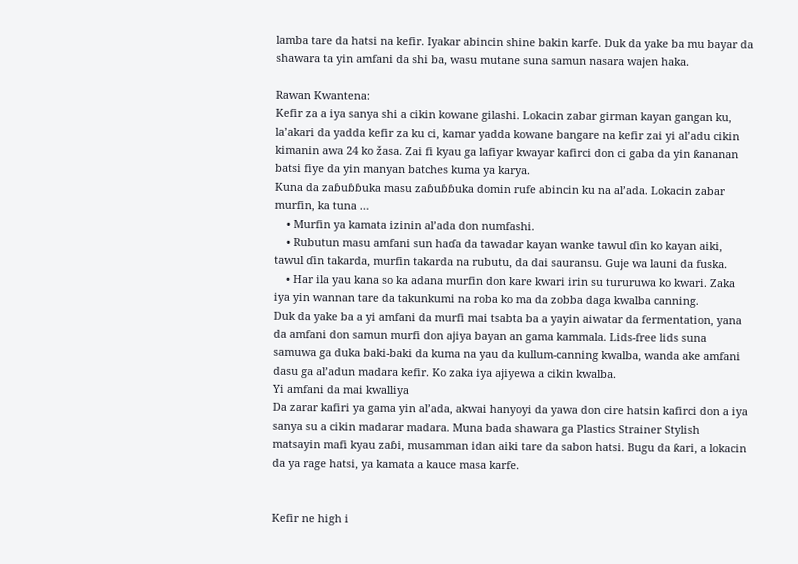lamba tare da hatsi na kefir. Iyakar abincin shine bakin karfe. Duk da yake ba mu bayar da shawara ta yin amfani da shi ba, wasu mutane suna samun nasara wajen haka.

Rawan Kwantena:
Kefir za a iya sanya shi a cikin kowane gilashi. Lokacin zabar girman kayan gangan ku, la’akari da yadda kefir za ku ci, kamar yadda kowane bangare na kefir zai yi al’adu cikin kimanin awa 24 ko žasa. Zai fi kyau ga lafiyar kwayar kafirci don ci gaba da yin ƙananan batsi fiye da yin manyan batches kuma ya karya.
Kuna da zaɓuɓɓuka masu zaɓuɓɓuka domin rufe abincin ku na al’ada. Lokacin zabar murfin, ka tuna …
    • Murfin ya kamata izinin al’ada don numfashi.
    • Rubutun masu amfani sun haɗa da tawadar kayan wanke tawul ɗin ko kayan aiki, tawul ɗin takarda, murfin takarda na rubutu, da dai sauransu. Guje wa launi da fuska.
    • Har ila yau kana so ka adana murfin don kare kwari irin su tururuwa ko kwari. Zaka iya yin wannan tare da takunkumi na roba ko ma da zobba daga kwalba canning.
Duk da yake ba a yi amfani da murfi mai tsabta ba a yayin aiwatar da fermentation, yana da amfani don samun murfi don ajiya bayan an gama kammala. Lids-free lids suna samuwa ga duka baki-baki da kuma na yau da kullum-canning kwalba, wanda ake amfani dasu ga al’adun madara kefir. Ko zaka iya ajiyewa a cikin kwalba.
Yi amfani da mai kwalliya
Da zarar kafiri ya gama yin al’ada, akwai hanyoyi da yawa don cire hatsin kafirci don a iya sanya su a cikin madarar madara. Muna bada shawara ga Plastics Strainer Stylish matsayin mafi kyau zaɓi, musamman idan aiki tare da sabon hatsi. Bugu da ƙari, a lokacin da ya rage hatsi, ya kamata a kauce masa karfe.


Kefir ne high i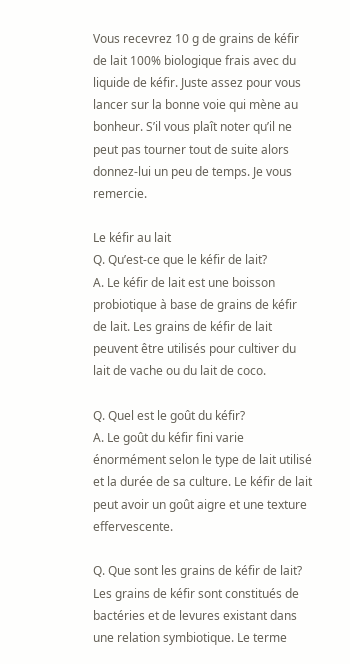Vous recevrez 10 g de grains de kéfir de lait 100% biologique frais avec du liquide de kéfir. Juste assez pour vous lancer sur la bonne voie qui mène au bonheur. S’il vous plaît noter qu’il ne peut pas tourner tout de suite alors donnez-lui un peu de temps. Je vous remercie.

Le kéfir au lait
Q. Qu’est-ce que le kéfir de lait?
A. Le kéfir de lait est une boisson probiotique à base de grains de kéfir de lait. Les grains de kéfir de lait peuvent être utilisés pour cultiver du lait de vache ou du lait de coco.

Q. Quel est le goût du kéfir?
A. Le goût du kéfir fini varie énormément selon le type de lait utilisé et la durée de sa culture. Le kéfir de lait peut avoir un goût aigre et une texture effervescente.

Q. Que sont les grains de kéfir de lait?
Les grains de kéfir sont constitués de bactéries et de levures existant dans une relation symbiotique. Le terme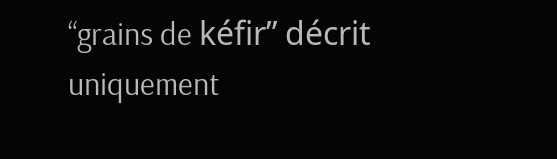“grains de kéfir” décrit uniquement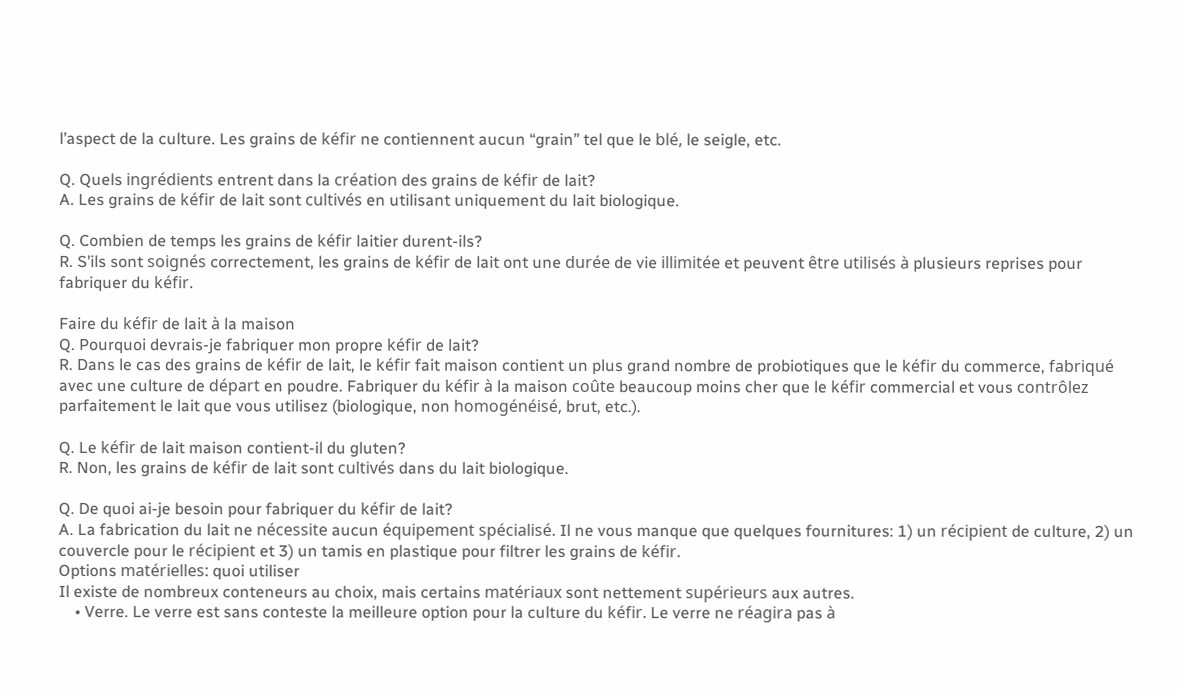l’aspect de la culture. Les grains de kéfir ne contiennent aucun “grain” tel que le blé, le seigle, etc.

Q. Quels ingrédients entrent dans la création des grains de kéfir de lait?
A. Les grains de kéfir de lait sont cultivés en utilisant uniquement du lait biologique.

Q. Combien de temps les grains de kéfir laitier durent-ils?
R. S’ils sont soignés correctement, les grains de kéfir de lait ont une durée de vie illimitée et peuvent être utilisés à plusieurs reprises pour fabriquer du kéfir.

Faire du kéfir de lait à la maison
Q. Pourquoi devrais-je fabriquer mon propre kéfir de lait?
R. Dans le cas des grains de kéfir de lait, le kéfir fait maison contient un plus grand nombre de probiotiques que le kéfir du commerce, fabriqué avec une culture de départ en poudre. Fabriquer du kéfir à la maison coûte beaucoup moins cher que le kéfir commercial et vous contrôlez parfaitement le lait que vous utilisez (biologique, non homogénéisé, brut, etc.).

Q. Le kéfir de lait maison contient-il du gluten?
R. Non, les grains de kéfir de lait sont cultivés dans du lait biologique.

Q. De quoi ai-je besoin pour fabriquer du kéfir de lait?
A. La fabrication du lait ne nécessite aucun équipement spécialisé. Il ne vous manque que quelques fournitures: 1) un récipient de culture, 2) un couvercle pour le récipient et 3) un tamis en plastique pour filtrer les grains de kéfir.
Options matérielles: quoi utiliser
Il existe de nombreux conteneurs au choix, mais certains matériaux sont nettement supérieurs aux autres.
    • Verre. Le verre est sans conteste la meilleure option pour la culture du kéfir. Le verre ne réagira pas à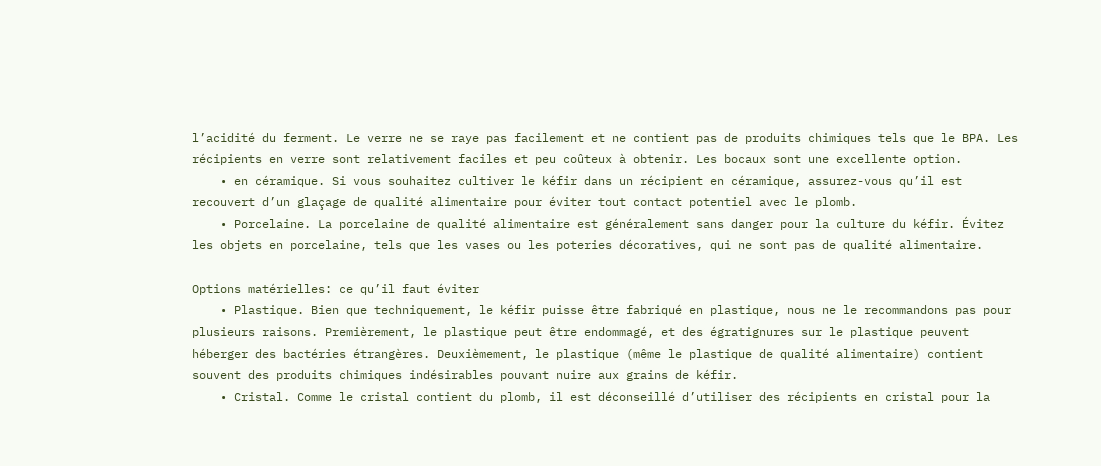l’acidité du ferment. Le verre ne se raye pas facilement et ne contient pas de produits chimiques tels que le BPA. Les récipients en verre sont relativement faciles et peu coûteux à obtenir. Les bocaux sont une excellente option.
    • en céramique. Si vous souhaitez cultiver le kéfir dans un récipient en céramique, assurez-vous qu’il est recouvert d’un glaçage de qualité alimentaire pour éviter tout contact potentiel avec le plomb.
    • Porcelaine. La porcelaine de qualité alimentaire est généralement sans danger pour la culture du kéfir. Évitez les objets en porcelaine, tels que les vases ou les poteries décoratives, qui ne sont pas de qualité alimentaire.

Options matérielles: ce qu’il faut éviter
    • Plastique. Bien que techniquement, le kéfir puisse être fabriqué en plastique, nous ne le recommandons pas pour plusieurs raisons. Premièrement, le plastique peut être endommagé, et des égratignures sur le plastique peuvent héberger des bactéries étrangères. Deuxièmement, le plastique (même le plastique de qualité alimentaire) contient souvent des produits chimiques indésirables pouvant nuire aux grains de kéfir.
    • Cristal. Comme le cristal contient du plomb, il est déconseillé d’utiliser des récipients en cristal pour la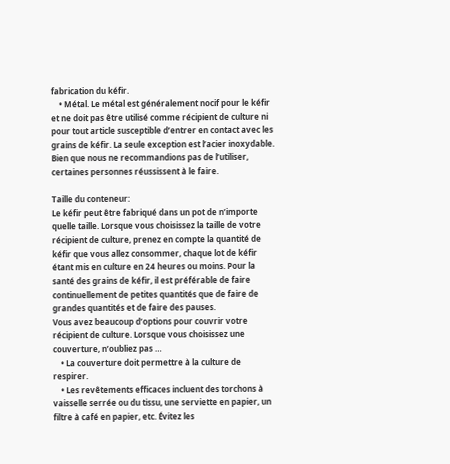fabrication du kéfir.
    • Métal. Le métal est généralement nocif pour le kéfir et ne doit pas être utilisé comme récipient de culture ni pour tout article susceptible d’entrer en contact avec les grains de kéfir. La seule exception est l’acier inoxydable. Bien que nous ne recommandions pas de l’utiliser, certaines personnes réussissent à le faire.

Taille du conteneur:
Le kéfir peut être fabriqué dans un pot de n’importe quelle taille. Lorsque vous choisissez la taille de votre récipient de culture, prenez en compte la quantité de kéfir que vous allez consommer, chaque lot de kéfir étant mis en culture en 24 heures ou moins. Pour la santé des grains de kéfir, il est préférable de faire continuellement de petites quantités que de faire de grandes quantités et de faire des pauses.
Vous avez beaucoup d’options pour couvrir votre récipient de culture. Lorsque vous choisissez une couverture, n’oubliez pas …
    • La couverture doit permettre à la culture de respirer.
    • Les revêtements efficaces incluent des torchons à vaisselle serrée ou du tissu, une serviette en papier, un filtre à café en papier, etc. Évitez les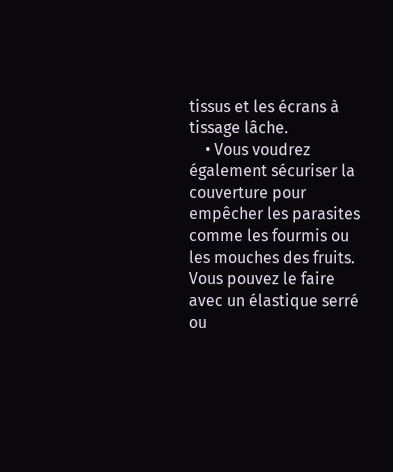tissus et les écrans à tissage lâche.
    • Vous voudrez également sécuriser la couverture pour empêcher les parasites comme les fourmis ou les mouches des fruits. Vous pouvez le faire avec un élastique serré ou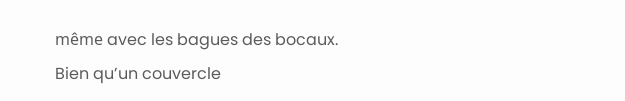même avec les bagues des bocaux.
Bien qu’un couvercle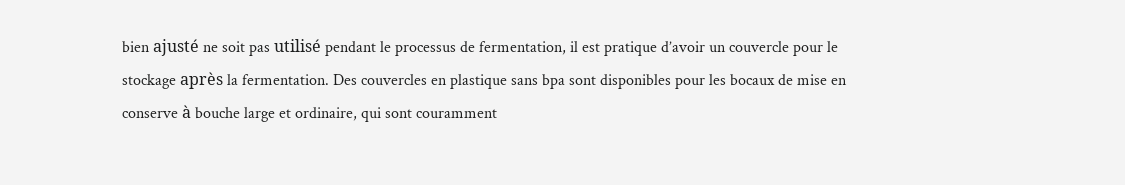bien ajusté ne soit pas utilisé pendant le processus de fermentation, il est pratique d’avoir un couvercle pour le stockage après la fermentation. Des couvercles en plastique sans bpa sont disponibles pour les bocaux de mise en conserve à bouche large et ordinaire, qui sont couramment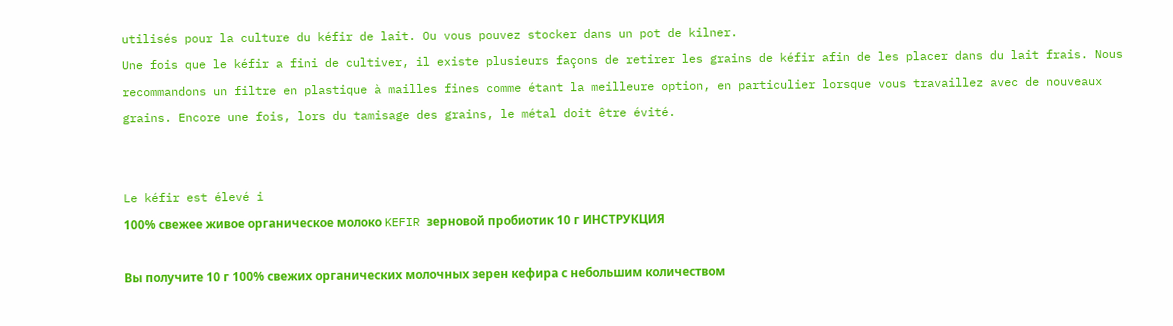utilisés pour la culture du kéfir de lait. Ou vous pouvez stocker dans un pot de kilner.
Une fois que le kéfir a fini de cultiver, il existe plusieurs façons de retirer les grains de kéfir afin de les placer dans du lait frais. Nous recommandons un filtre en plastique à mailles fines comme étant la meilleure option, en particulier lorsque vous travaillez avec de nouveaux grains. Encore une fois, lors du tamisage des grains, le métal doit être évité.


Le kéfir est élevé i
100% свежее живое органическое молоко KEFIR зерновой пробиотик 10 г ИНСТРУКЦИЯ

Вы получите 10 г 100% свежих органических молочных зерен кефира с небольшим количеством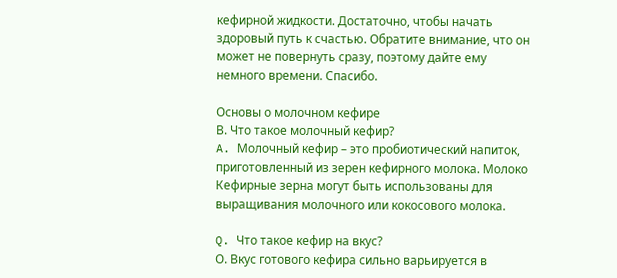кефирной жидкости. Достаточно, чтобы начать здоровый путь к счастью. Обратите внимание, что он может не повернуть сразу, поэтому дайте ему немного времени. Спасибо.

Основы о молочном кефире
В. Что такое молочный кефир?
A. Молочный кефир – это пробиотический напиток, приготовленный из зерен кефирного молока. Молоко Кефирные зерна могут быть использованы для выращивания молочного или кокосового молока.

Q. Что такое кефир на вкус?
О. Вкус готового кефира сильно варьируется в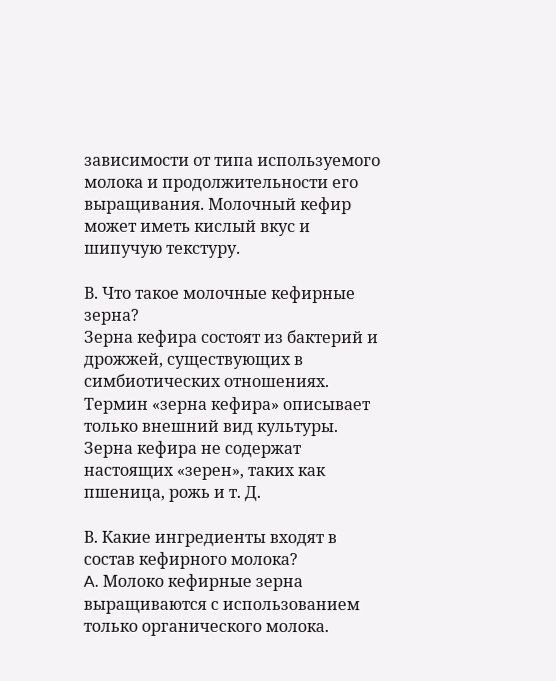зависимости от типа используемого молока и продолжительности его выращивания. Молочный кефир может иметь кислый вкус и шипучую текстуру.

В. Что такое молочные кефирные зерна?
Зерна кефира состоят из бактерий и дрожжей, существующих в симбиотических отношениях. Термин «зерна кефира» описывает только внешний вид культуры. Зерна кефира не содержат настоящих «зерен», таких как пшеница, рожь и т. Д.

В. Какие ингредиенты входят в состав кефирного молока?
A. Молоко кефирные зерна выращиваются с использованием только органического молока.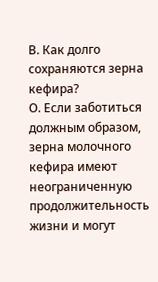В. Как долго сохраняются зерна кефира?
О. Если заботиться должным образом, зерна молочного кефира имеют неограниченную продолжительность жизни и могут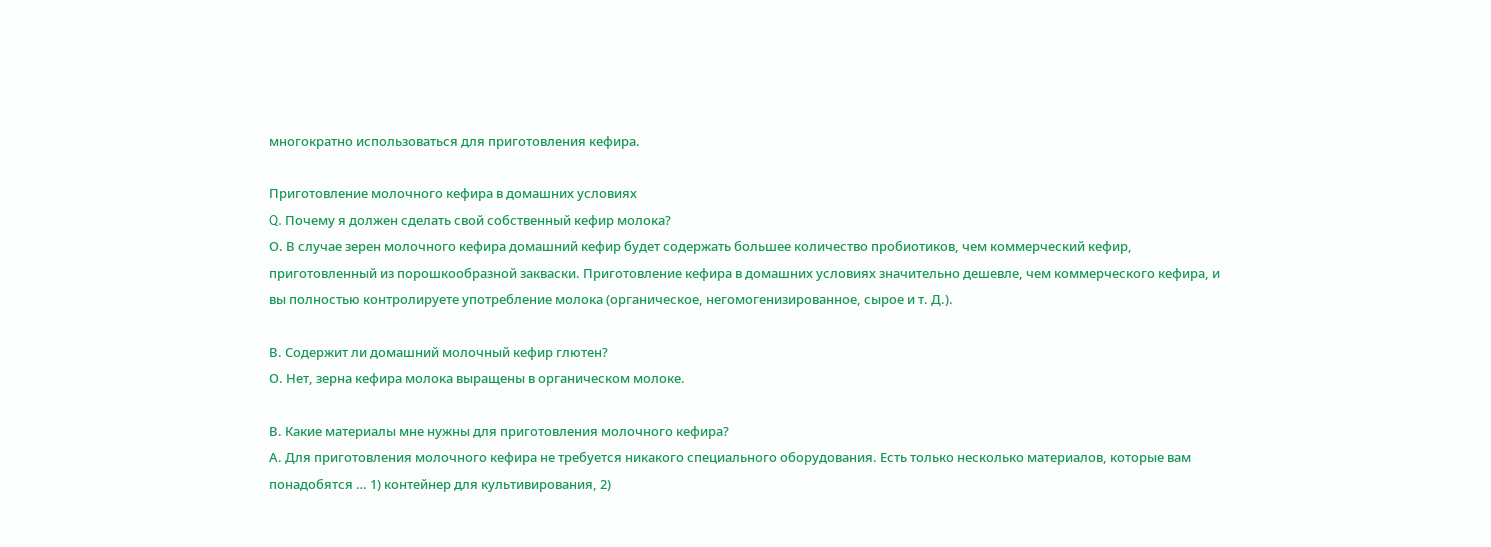многократно использоваться для приготовления кефира.

Приготовление молочного кефира в домашних условиях
Q. Почему я должен сделать свой собственный кефир молока?
О. В случае зерен молочного кефира домашний кефир будет содержать большее количество пробиотиков, чем коммерческий кефир, приготовленный из порошкообразной закваски. Приготовление кефира в домашних условиях значительно дешевле, чем коммерческого кефира, и вы полностью контролируете употребление молока (органическое, негомогенизированное, сырое и т. Д.).

В. Содержит ли домашний молочный кефир глютен?
О. Нет, зерна кефира молока выращены в органическом молоке.

В. Какие материалы мне нужны для приготовления молочного кефира?
А. Для приготовления молочного кефира не требуется никакого специального оборудования. Есть только несколько материалов, которые вам понадобятся … 1) контейнер для культивирования, 2)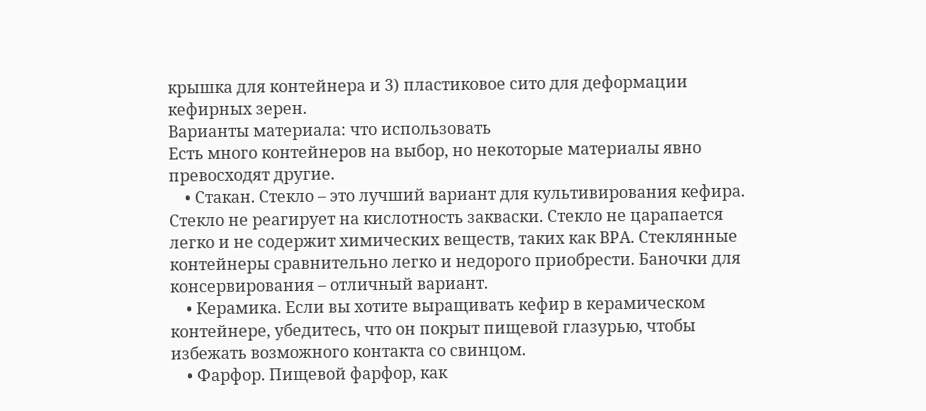крышка для контейнера и 3) пластиковое сито для деформации кефирных зерен.
Варианты материала: что использовать
Есть много контейнеров на выбор, но некоторые материалы явно превосходят другие.
    • Стакан. Стекло – это лучший вариант для культивирования кефира. Стекло не реагирует на кислотность закваски. Стекло не царапается легко и не содержит химических веществ, таких как BPA. Стеклянные контейнеры сравнительно легко и недорого приобрести. Баночки для консервирования – отличный вариант.
    • Керамика. Если вы хотите выращивать кефир в керамическом контейнере, убедитесь, что он покрыт пищевой глазурью, чтобы избежать возможного контакта со свинцом.
    • Фарфор. Пищевой фарфор, как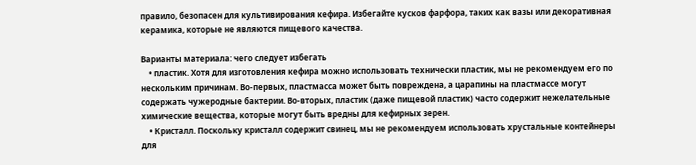правило, безопасен для культивирования кефира. Избегайте кусков фарфора, таких как вазы или декоративная керамика, которые не являются пищевого качества.

Варианты материала: чего следует избегать
    • пластик. Хотя для изготовления кефира можно использовать технически пластик, мы не рекомендуем его по нескольким причинам. Во-первых, пластмасса может быть повреждена, а царапины на пластмассе могут содержать чужеродные бактерии. Во-вторых, пластик (даже пищевой пластик) часто содержит нежелательные химические вещества, которые могут быть вредны для кефирных зерен.
    • Кристалл. Поскольку кристалл содержит свинец, мы не рекомендуем использовать хрустальные контейнеры для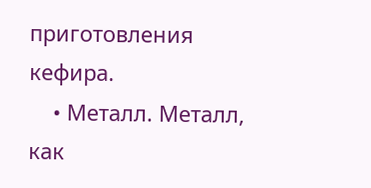приготовления кефира.
    • Металл. Металл, как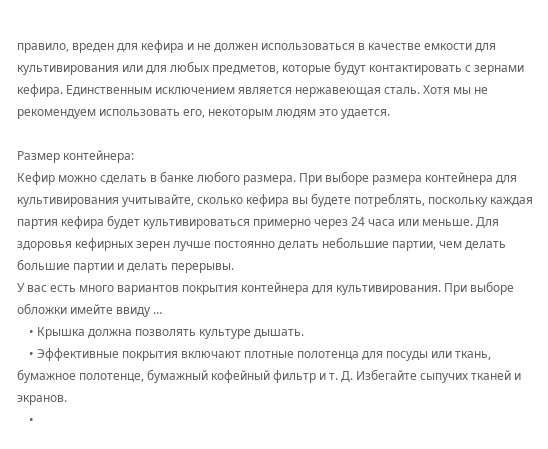правило, вреден для кефира и не должен использоваться в качестве емкости для культивирования или для любых предметов, которые будут контактировать с зернами кефира. Единственным исключением является нержавеющая сталь. Хотя мы не рекомендуем использовать его, некоторым людям это удается.

Размер контейнера:
Кефир можно сделать в банке любого размера. При выборе размера контейнера для культивирования учитывайте, сколько кефира вы будете потреблять, поскольку каждая партия кефира будет культивироваться примерно через 24 часа или меньше. Для здоровья кефирных зерен лучше постоянно делать небольшие партии, чем делать большие партии и делать перерывы.
У вас есть много вариантов покрытия контейнера для культивирования. При выборе обложки имейте ввиду …
    • Крышка должна позволять культуре дышать.
    • Эффективные покрытия включают плотные полотенца для посуды или ткань, бумажное полотенце, бумажный кофейный фильтр и т. Д. Избегайте сыпучих тканей и экранов.
    •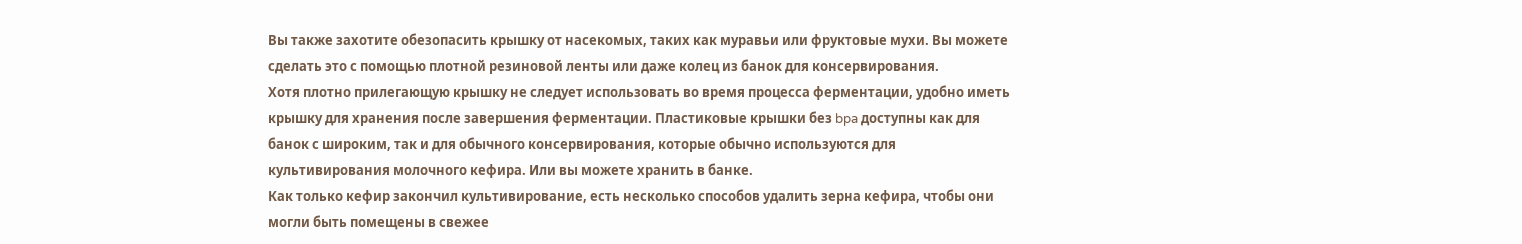Вы также захотите обезопасить крышку от насекомых, таких как муравьи или фруктовые мухи. Вы можете сделать это с помощью плотной резиновой ленты или даже колец из банок для консервирования.
Хотя плотно прилегающую крышку не следует использовать во время процесса ферментации, удобно иметь крышку для хранения после завершения ферментации. Пластиковые крышки без bpa доступны как для банок с широким, так и для обычного консервирования, которые обычно используются для культивирования молочного кефира. Или вы можете хранить в банке.
Как только кефир закончил культивирование, есть несколько способов удалить зерна кефира, чтобы они могли быть помещены в свежее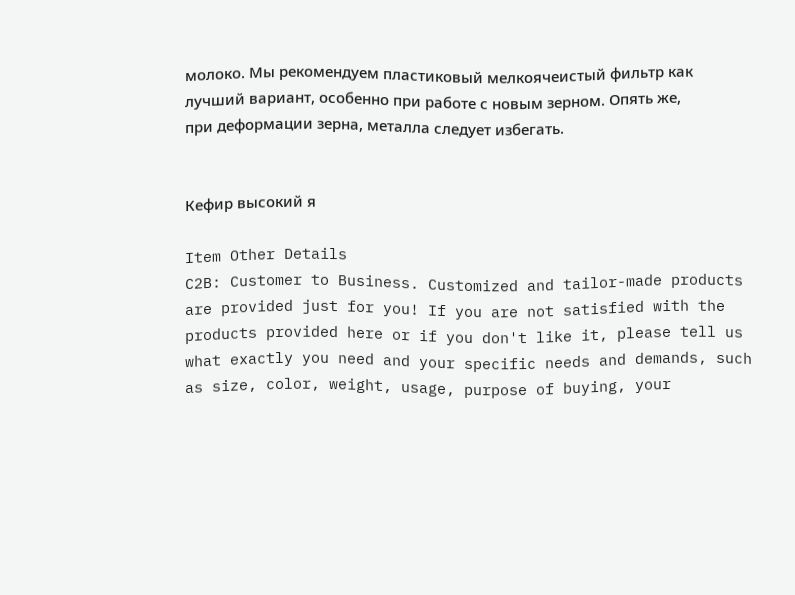молоко. Мы рекомендуем пластиковый мелкоячеистый фильтр как лучший вариант, особенно при работе с новым зерном. Опять же, при деформации зерна, металла следует избегать.


Кефир высокий я

Item Other Details
C2B: Customer to Business. Customized and tailor-made products are provided just for you! If you are not satisfied with the products provided here or if you don't like it, please tell us what exactly you need and your specific needs and demands, such as size, color, weight, usage, purpose of buying, your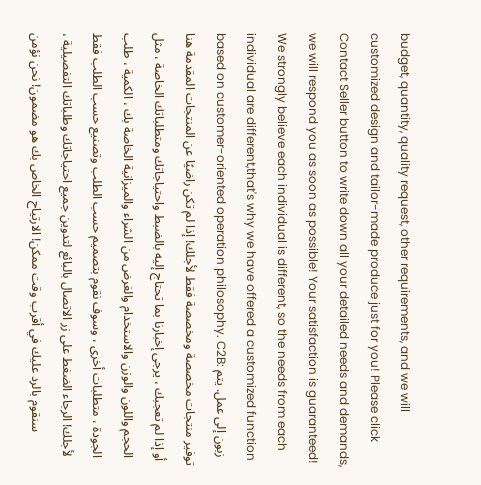budget, quantity, quality request, other requirements, and we will customized design and tailor-made produce just for you! Please click Contact Seller button to write down all your detailed needs and demands, we will respond you as soon as possible! Your satisfaction is guaranteed! We strongly believe each individual is different, so the needs from each individual are different,that's why we have offered a customized function based on customer-oriented operation philosophy. C2B: زبون إلى عمل. يتم توفير منتجات مخصصة ومخصصة فقط لأجلك! إذا لم تكن راضيًا عن المنتجات المقدمة هنا أو إذا لم تعجبك ، يرجى إخبارنا بما تحتاج إليه بالضبط واحتياجاتك ومتطلباتك الخاصة ، مثل الحجم واللون والوزن والاستخدام والغرض من الشراء والميزانية الخاصة بك ، الكمية ، طلب الجودة ، متطلبات أخرى ، وسوف نقوم بتصميم حسب الطلب وتصنيع حسب الطلب فقط لأجلك! الرجاء الضغط على زر الاتصال بالبائع لتدوين جميع احتياجاتك وطلباتك التفصيلية ، سنقوم بالرد عليك في أقرب وقت ممكن! الارتياح الخاص بك هو مضمون! نحن نؤمن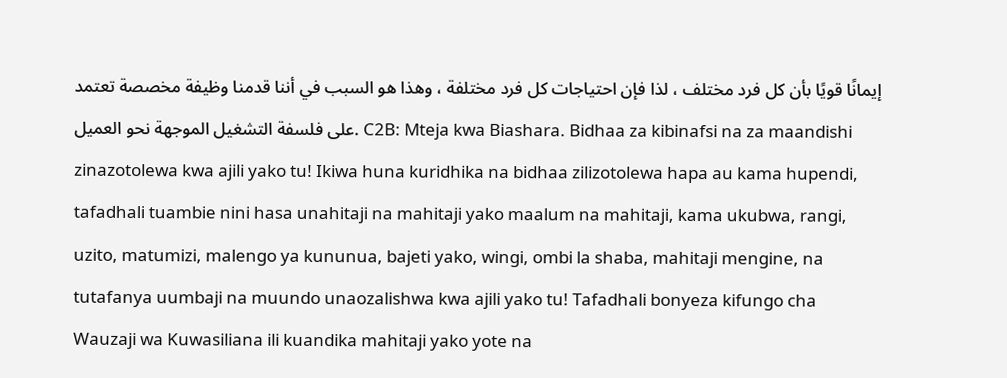إيمانًا قويًا بأن كل فرد مختلف ، لذا فإن احتياجات كل فرد مختلفة ، وهذا هو السبب في أننا قدمنا وظيفة مخصصة تعتمد على فلسفة التشغيل الموجهة نحو العميل. C2B: Mteja kwa Biashara. Bidhaa za kibinafsi na za maandishi zinazotolewa kwa ajili yako tu! Ikiwa huna kuridhika na bidhaa zilizotolewa hapa au kama hupendi, tafadhali tuambie nini hasa unahitaji na mahitaji yako maalum na mahitaji, kama ukubwa, rangi, uzito, matumizi, malengo ya kununua, bajeti yako, wingi, ombi la shaba, mahitaji mengine, na tutafanya uumbaji na muundo unaozalishwa kwa ajili yako tu! Tafadhali bonyeza kifungo cha Wauzaji wa Kuwasiliana ili kuandika mahitaji yako yote na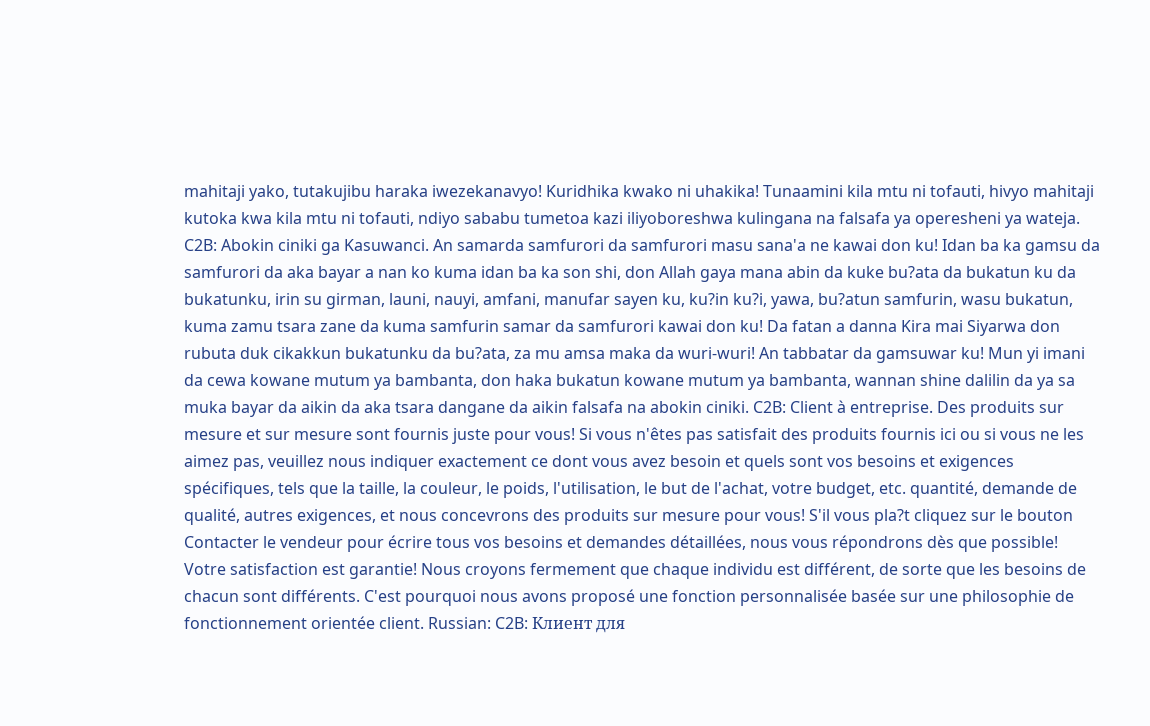mahitaji yako, tutakujibu haraka iwezekanavyo! Kuridhika kwako ni uhakika! Tunaamini kila mtu ni tofauti, hivyo mahitaji kutoka kwa kila mtu ni tofauti, ndiyo sababu tumetoa kazi iliyoboreshwa kulingana na falsafa ya operesheni ya wateja. C2B: Abokin ciniki ga Kasuwanci. An samarda samfurori da samfurori masu sana'a ne kawai don ku! Idan ba ka gamsu da samfurori da aka bayar a nan ko kuma idan ba ka son shi, don Allah gaya mana abin da kuke bu?ata da bukatun ku da bukatunku, irin su girman, launi, nauyi, amfani, manufar sayen ku, ku?in ku?i, yawa, bu?atun samfurin, wasu bukatun, kuma zamu tsara zane da kuma samfurin samar da samfurori kawai don ku! Da fatan a danna Kira mai Siyarwa don rubuta duk cikakkun bukatunku da bu?ata, za mu amsa maka da wuri-wuri! An tabbatar da gamsuwar ku! Mun yi imani da cewa kowane mutum ya bambanta, don haka bukatun kowane mutum ya bambanta, wannan shine dalilin da ya sa muka bayar da aikin da aka tsara dangane da aikin falsafa na abokin ciniki. C2B: Client à entreprise. Des produits sur mesure et sur mesure sont fournis juste pour vous! Si vous n'êtes pas satisfait des produits fournis ici ou si vous ne les aimez pas, veuillez nous indiquer exactement ce dont vous avez besoin et quels sont vos besoins et exigences spécifiques, tels que la taille, la couleur, le poids, l'utilisation, le but de l'achat, votre budget, etc. quantité, demande de qualité, autres exigences, et nous concevrons des produits sur mesure pour vous! S'il vous pla?t cliquez sur le bouton Contacter le vendeur pour écrire tous vos besoins et demandes détaillées, nous vous répondrons dès que possible! Votre satisfaction est garantie! Nous croyons fermement que chaque individu est différent, de sorte que les besoins de chacun sont différents. C'est pourquoi nous avons proposé une fonction personnalisée basée sur une philosophie de fonctionnement orientée client. Russian: C2B: Клиент для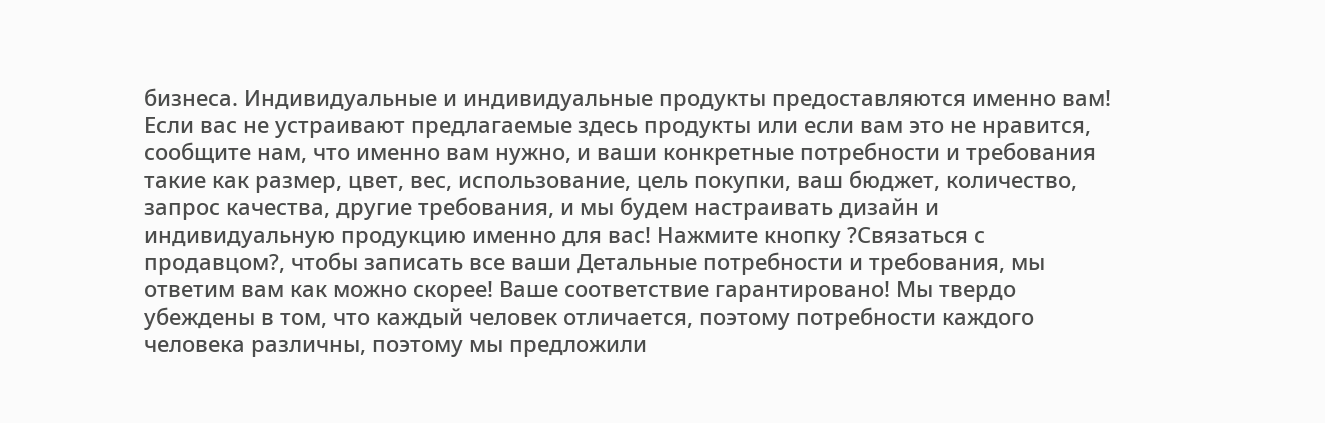бизнеса. Индивидуальные и индивидуальные продукты предоставляются именно вам! Если вас не устраивают предлагаемые здесь продукты или если вам это не нравится, сообщите нам, что именно вам нужно, и ваши конкретные потребности и требования такие как размер, цвет, вес, использование, цель покупки, ваш бюджет, количество, запрос качества, другие требования, и мы будем настраивать дизайн и индивидуальную продукцию именно для вас! Нажмите кнопку ?Связаться с продавцом?, чтобы записать все ваши Детальные потребности и требования, мы ответим вам как можно скорее! Ваше соответствие гарантировано! Мы твердо убеждены в том, что каждый человек отличается, поэтому потребности каждого человека различны, поэтому мы предложили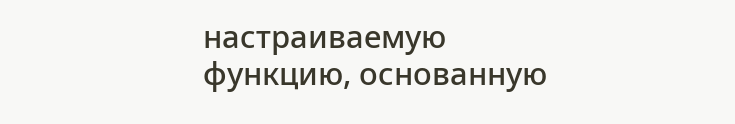настраиваемую функцию, основанную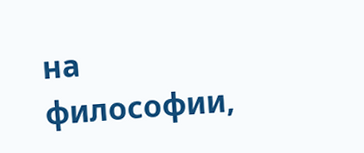на философии,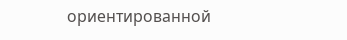ориентированной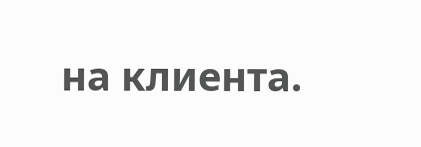на клиента.